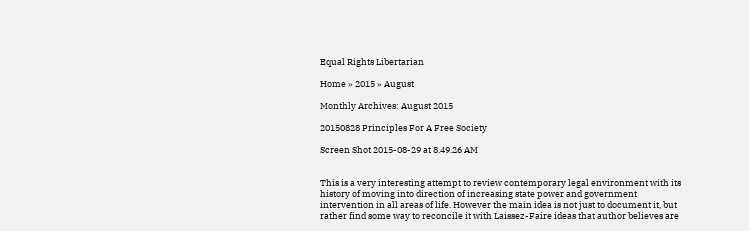Equal Rights Libertarian

Home » 2015 » August

Monthly Archives: August 2015

20150828 Principles For A Free Society

Screen Shot 2015-08-29 at 8.49.26 AM


This is a very interesting attempt to review contemporary legal environment with its history of moving into direction of increasing state power and government intervention in all areas of life. However the main idea is not just to document it, but rather find some way to reconcile it with Laissez-Faire ideas that author believes are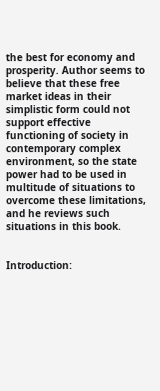the best for economy and prosperity. Author seems to believe that these free market ideas in their simplistic form could not support effective functioning of society in contemporary complex environment, so the state power had to be used in multitude of situations to overcome these limitations, and he reviews such situations in this book.


Introduction: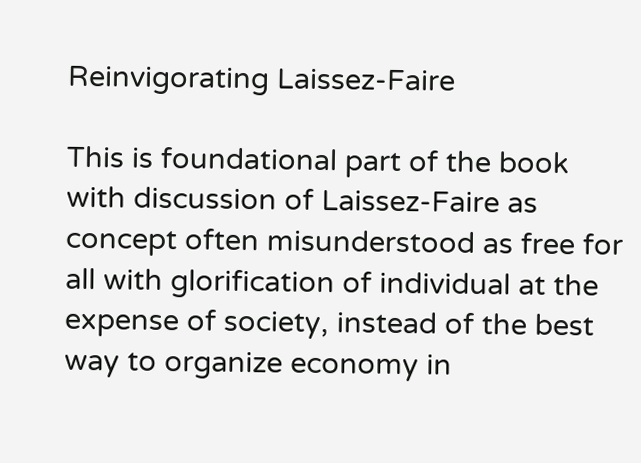Reinvigorating Laissez-Faire

This is foundational part of the book with discussion of Laissez-Faire as concept often misunderstood as free for all with glorification of individual at the expense of society, instead of the best way to organize economy in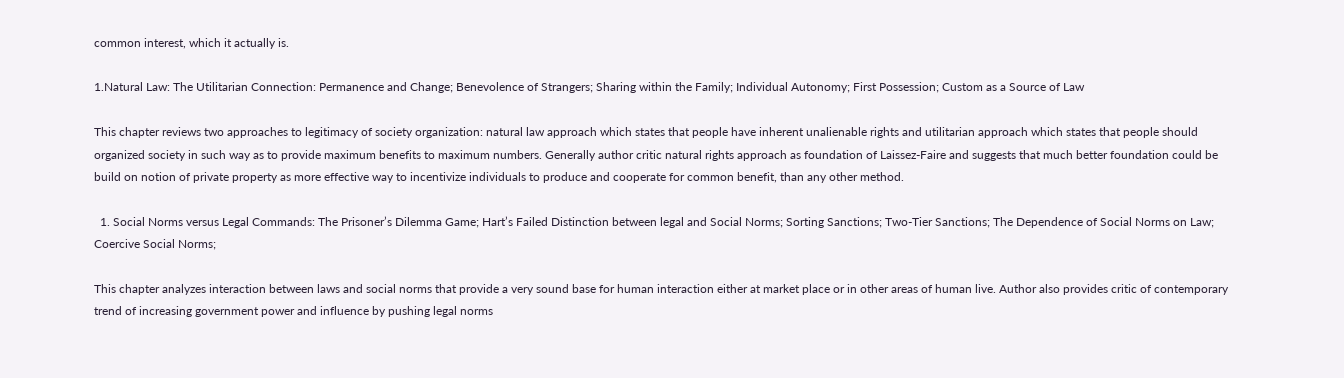common interest, which it actually is.

1.Natural Law: The Utilitarian Connection: Permanence and Change; Benevolence of Strangers; Sharing within the Family; Individual Autonomy; First Possession; Custom as a Source of Law

This chapter reviews two approaches to legitimacy of society organization: natural law approach which states that people have inherent unalienable rights and utilitarian approach which states that people should organized society in such way as to provide maximum benefits to maximum numbers. Generally author critic natural rights approach as foundation of Laissez-Faire and suggests that much better foundation could be build on notion of private property as more effective way to incentivize individuals to produce and cooperate for common benefit, than any other method.

  1. Social Norms versus Legal Commands: The Prisoner’s Dilemma Game; Hart’s Failed Distinction between legal and Social Norms; Sorting Sanctions; Two-Tier Sanctions; The Dependence of Social Norms on Law; Coercive Social Norms;

This chapter analyzes interaction between laws and social norms that provide a very sound base for human interaction either at market place or in other areas of human live. Author also provides critic of contemporary trend of increasing government power and influence by pushing legal norms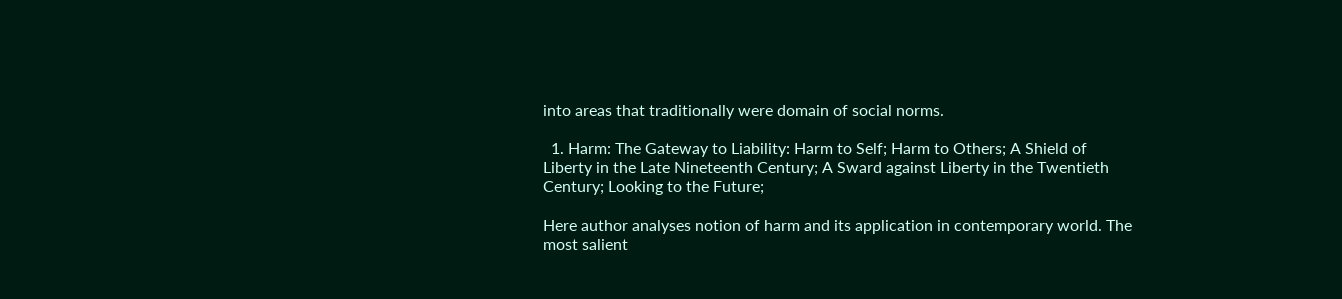into areas that traditionally were domain of social norms.

  1. Harm: The Gateway to Liability: Harm to Self; Harm to Others; A Shield of Liberty in the Late Nineteenth Century; A Sward against Liberty in the Twentieth Century; Looking to the Future;

Here author analyses notion of harm and its application in contemporary world. The most salient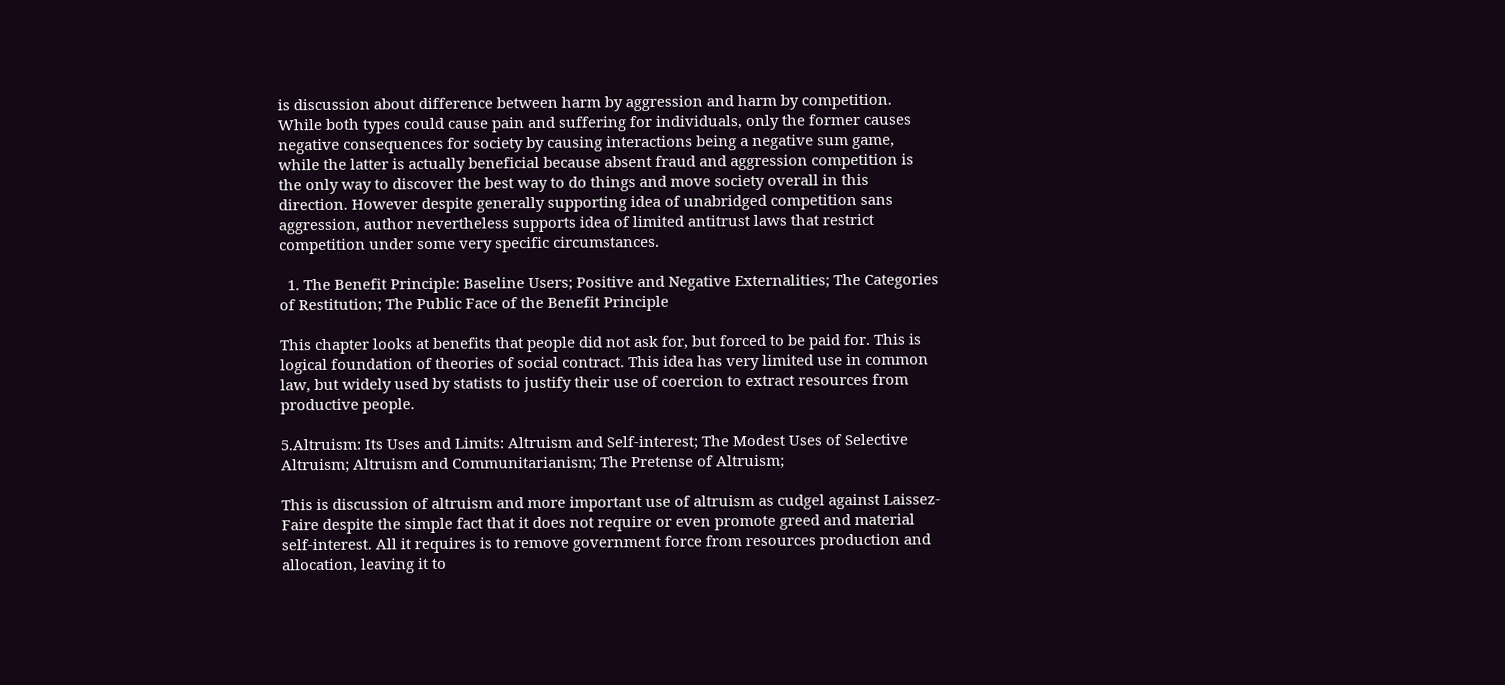is discussion about difference between harm by aggression and harm by competition. While both types could cause pain and suffering for individuals, only the former causes negative consequences for society by causing interactions being a negative sum game, while the latter is actually beneficial because absent fraud and aggression competition is the only way to discover the best way to do things and move society overall in this direction. However despite generally supporting idea of unabridged competition sans aggression, author nevertheless supports idea of limited antitrust laws that restrict competition under some very specific circumstances.

  1. The Benefit Principle: Baseline Users; Positive and Negative Externalities; The Categories of Restitution; The Public Face of the Benefit Principle

This chapter looks at benefits that people did not ask for, but forced to be paid for. This is logical foundation of theories of social contract. This idea has very limited use in common law, but widely used by statists to justify their use of coercion to extract resources from productive people.

5.Altruism: Its Uses and Limits: Altruism and Self-interest; The Modest Uses of Selective Altruism; Altruism and Communitarianism; The Pretense of Altruism;

This is discussion of altruism and more important use of altruism as cudgel against Laissez-Faire despite the simple fact that it does not require or even promote greed and material self-interest. All it requires is to remove government force from resources production and allocation, leaving it to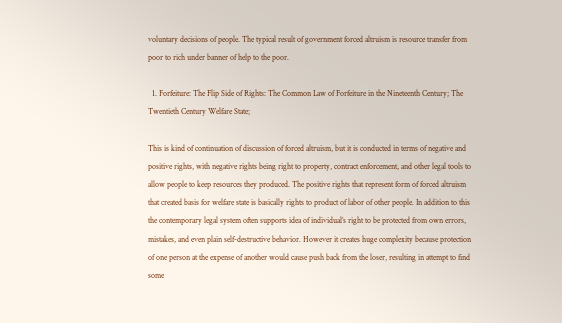voluntary decisions of people. The typical result of government forced altruism is resource transfer from poor to rich under banner of help to the poor.

  1. Forfeiture: The Flip Side of Rights: The Common Law of Forfeiture in the Nineteenth Century; The Twentieth Century Welfare State;

This is kind of continuation of discussion of forced altruism, but it is conducted in terms of negative and positive rights, with negative rights being right to property, contract enforcement, and other legal tools to allow people to keep resources they produced. The positive rights that represent form of forced altruism that created basis for welfare state is basically rights to product of labor of other people. In addition to this the contemporary legal system often supports idea of individual’s right to be protected from own errors, mistakes, and even plain self-destructive behavior. However it creates huge complexity because protection of one person at the expense of another would cause push back from the loser, resulting in attempt to find some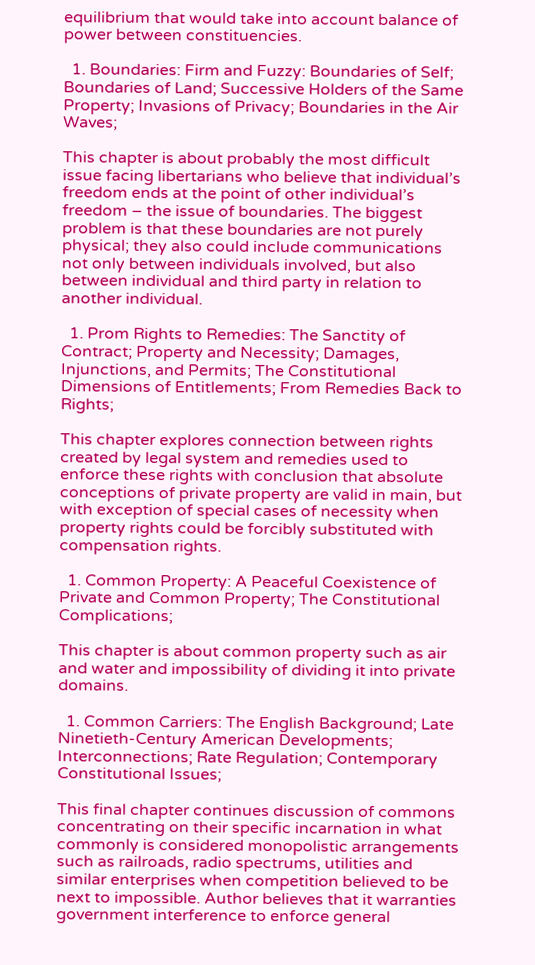equilibrium that would take into account balance of power between constituencies.

  1. Boundaries: Firm and Fuzzy: Boundaries of Self; Boundaries of Land; Successive Holders of the Same Property; Invasions of Privacy; Boundaries in the Air Waves;

This chapter is about probably the most difficult issue facing libertarians who believe that individual’s freedom ends at the point of other individual’s freedom – the issue of boundaries. The biggest problem is that these boundaries are not purely physical; they also could include communications not only between individuals involved, but also between individual and third party in relation to another individual.

  1. Prom Rights to Remedies: The Sanctity of Contract; Property and Necessity; Damages, Injunctions, and Permits; The Constitutional Dimensions of Entitlements; From Remedies Back to Rights;

This chapter explores connection between rights created by legal system and remedies used to enforce these rights with conclusion that absolute conceptions of private property are valid in main, but with exception of special cases of necessity when property rights could be forcibly substituted with compensation rights.

  1. Common Property: A Peaceful Coexistence of Private and Common Property; The Constitutional Complications;

This chapter is about common property such as air and water and impossibility of dividing it into private domains.

  1. Common Carriers: The English Background; Late Ninetieth-Century American Developments; Interconnections; Rate Regulation; Contemporary Constitutional Issues;

This final chapter continues discussion of commons concentrating on their specific incarnation in what commonly is considered monopolistic arrangements such as railroads, radio spectrums, utilities and similar enterprises when competition believed to be next to impossible. Author believes that it warranties government interference to enforce general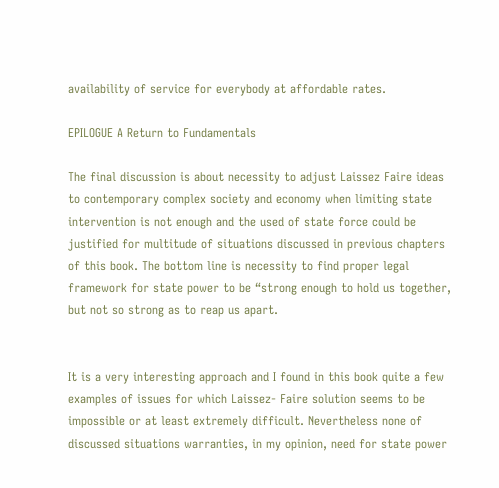availability of service for everybody at affordable rates.

EPILOGUE A Return to Fundamentals

The final discussion is about necessity to adjust Laissez Faire ideas to contemporary complex society and economy when limiting state intervention is not enough and the used of state force could be justified for multitude of situations discussed in previous chapters of this book. The bottom line is necessity to find proper legal framework for state power to be “strong enough to hold us together, but not so strong as to reap us apart.


It is a very interesting approach and I found in this book quite a few examples of issues for which Laissez- Faire solution seems to be impossible or at least extremely difficult. Nevertheless none of discussed situations warranties, in my opinion, need for state power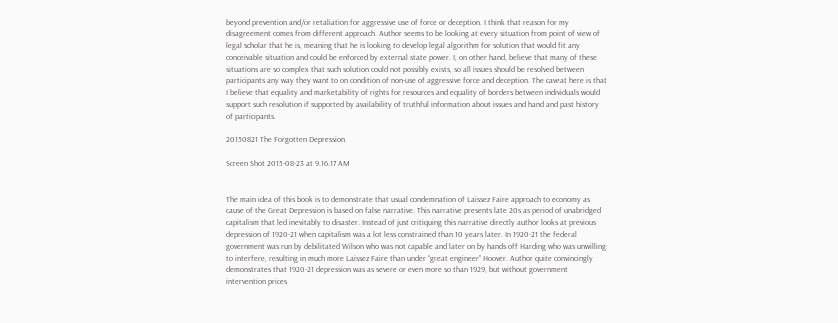beyond prevention and/or retaliation for aggressive use of force or deception. I think that reason for my disagreement comes from different approach. Author seems to be looking at every situation from point of view of legal scholar that he is, meaning that he is looking to develop legal algorithm for solution that would fit any conceivable situation and could be enforced by external state power. I, on other hand, believe that many of these situations are so complex that such solution could not possibly exists, so all issues should be resolved between participants any way they want to on condition of non-use of aggressive force and deception. The caveat here is that I believe that equality and marketability of rights for resources and equality of borders between individuals would support such resolution if supported by availability of truthful information about issues and hand and past history of participants.

20150821 The Forgotten Depression

Screen Shot 2015-08-23 at 9.16.17 AM


The main idea of this book is to demonstrate that usual condemnation of Laissez Faire approach to economy as cause of the Great Depression is based on false narrative. This narrative presents late 20s as period of unabridged capitalism that led inevitably to disaster. Instead of just critiquing this narrative directly author looks at previous depression of 1920-21 when capitalism was a lot less constrained than 10 years later. In 1920-21 the federal government was run by debilitated Wilson who was not capable and later on by hands off Harding who was unwilling to interfere, resulting in much more Laissez Faire than under “great engineer” Hoover. Author quite convincingly demonstrates that 1920-21 depression was as severe or even more so than 1929, but without government intervention prices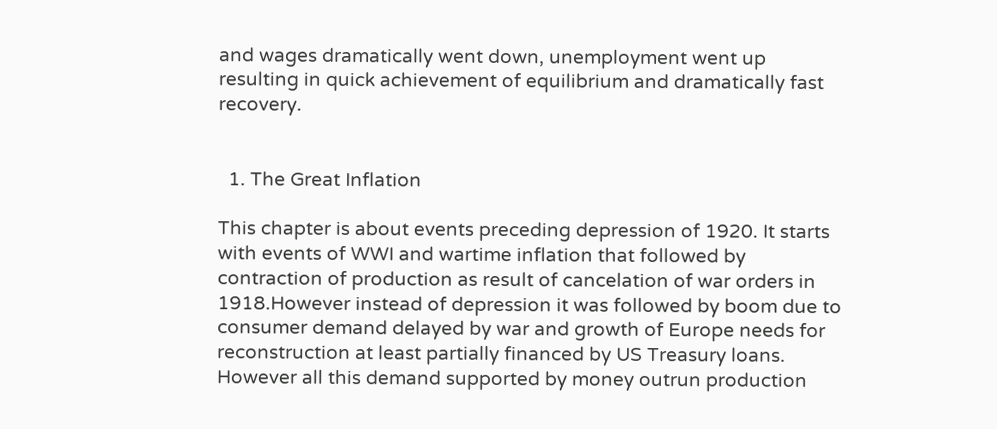and wages dramatically went down, unemployment went up resulting in quick achievement of equilibrium and dramatically fast recovery.


  1. The Great Inflation

This chapter is about events preceding depression of 1920. It starts with events of WWI and wartime inflation that followed by contraction of production as result of cancelation of war orders in 1918.However instead of depression it was followed by boom due to consumer demand delayed by war and growth of Europe needs for reconstruction at least partially financed by US Treasury loans. However all this demand supported by money outrun production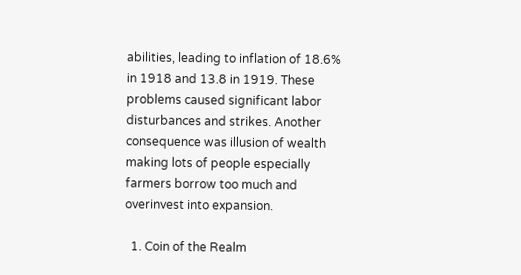abilities, leading to inflation of 18.6% in 1918 and 13.8 in 1919. These problems caused significant labor disturbances and strikes. Another consequence was illusion of wealth making lots of people especially farmers borrow too much and overinvest into expansion.

  1. Coin of the Realm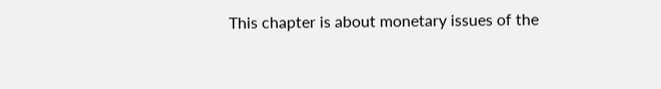This chapter is about monetary issues of the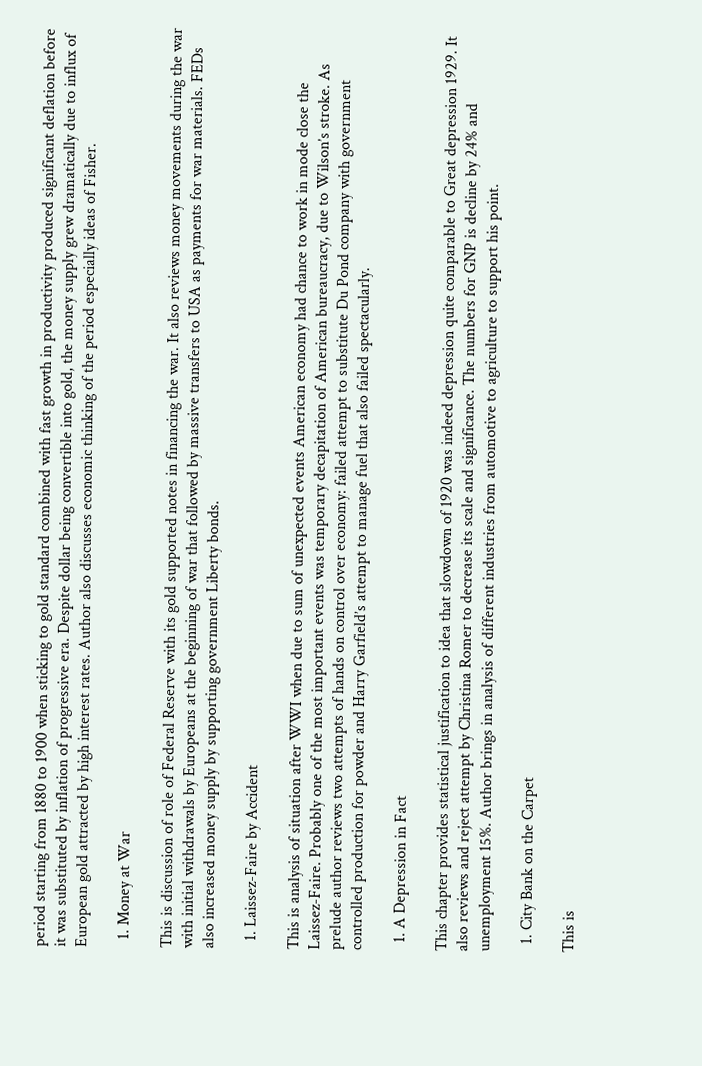period starting from 1880 to 1900 when sticking to gold standard combined with fast growth in productivity produced significant deflation before it was substituted by inflation of progressive era. Despite dollar being convertible into gold, the money supply grew dramatically due to influx of European gold attracted by high interest rates. Author also discusses economic thinking of the period especially ideas of Fisher.

  1. Money at War

This is discussion of role of Federal Reserve with its gold supported notes in financing the war. It also reviews money movements during the war with initial withdrawals by Europeans at the beginning of war that followed by massive transfers to USA as payments for war materials. FEDs also increased money supply by supporting government Liberty bonds.

  1. Laissez-Faire by Accident

This is analysis of situation after WWI when due to sum of unexpected events American economy had chance to work in mode close the Laissez-Faire. Probably one of the most important events was temporary decapitation of American bureaucracy, due to Wilson’s stroke. As prelude author reviews two attempts of hands on control over economy: failed attempt to substitute Du Pond company with government controlled production for powder and Harry Garfield’s attempt to manage fuel that also failed spectacularly.

  1. A Depression in Fact

This chapter provides statistical justification to idea that slowdown of 1920 was indeed depression quite comparable to Great depression 1929. It also reviews and reject attempt by Christina Romer to decrease its scale and significance. The numbers for GNP is decline by 24% and unemployment 15%. Author brings in analysis of different industries from automotive to agriculture to support his point.

  1. City Bank on the Carpet

This is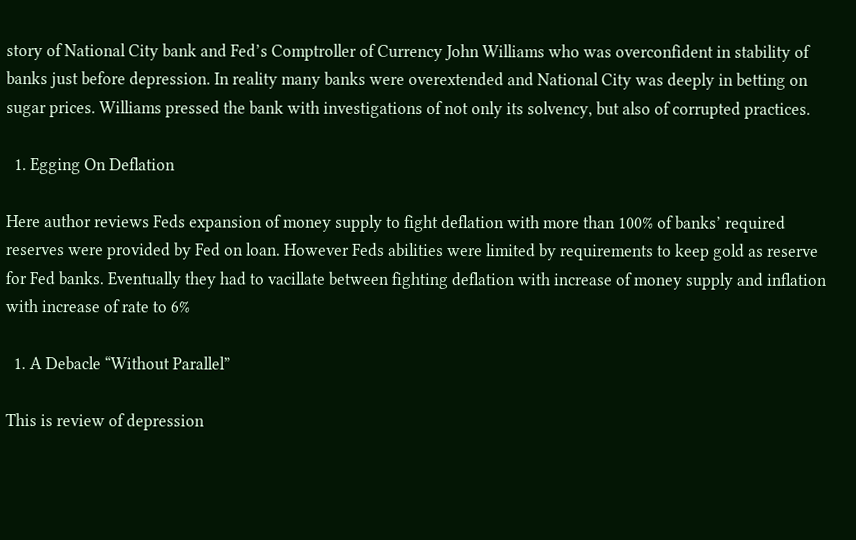story of National City bank and Fed’s Comptroller of Currency John Williams who was overconfident in stability of banks just before depression. In reality many banks were overextended and National City was deeply in betting on sugar prices. Williams pressed the bank with investigations of not only its solvency, but also of corrupted practices.

  1. Egging On Deflation

Here author reviews Feds expansion of money supply to fight deflation with more than 100% of banks’ required reserves were provided by Fed on loan. However Feds abilities were limited by requirements to keep gold as reserve for Fed banks. Eventually they had to vacillate between fighting deflation with increase of money supply and inflation with increase of rate to 6%

  1. A Debacle “Without Parallel”

This is review of depression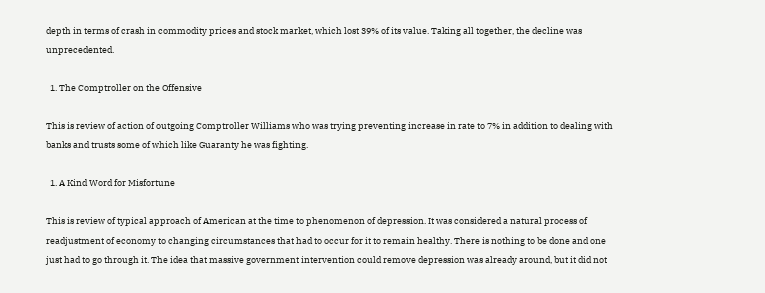depth in terms of crash in commodity prices and stock market, which lost 39% of its value. Taking all together, the decline was unprecedented.

  1. The Comptroller on the Offensive

This is review of action of outgoing Comptroller Williams who was trying preventing increase in rate to 7% in addition to dealing with banks and trusts some of which like Guaranty he was fighting.

  1. A Kind Word for Misfortune

This is review of typical approach of American at the time to phenomenon of depression. It was considered a natural process of readjustment of economy to changing circumstances that had to occur for it to remain healthy. There is nothing to be done and one just had to go through it. The idea that massive government intervention could remove depression was already around, but it did not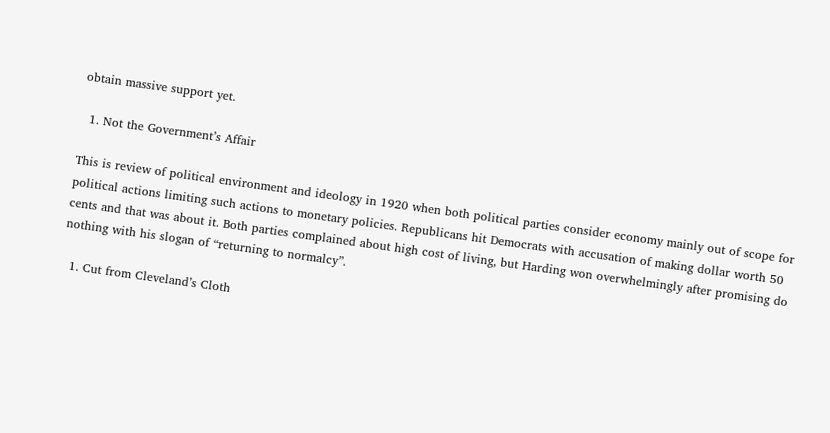obtain massive support yet.

  1. Not the Government’s Affair

This is review of political environment and ideology in 1920 when both political parties consider economy mainly out of scope for political actions limiting such actions to monetary policies. Republicans hit Democrats with accusation of making dollar worth 50 cents and that was about it. Both parties complained about high cost of living, but Harding won overwhelmingly after promising do nothing with his slogan of “returning to normalcy”.

  1. Cut from Cleveland’s Cloth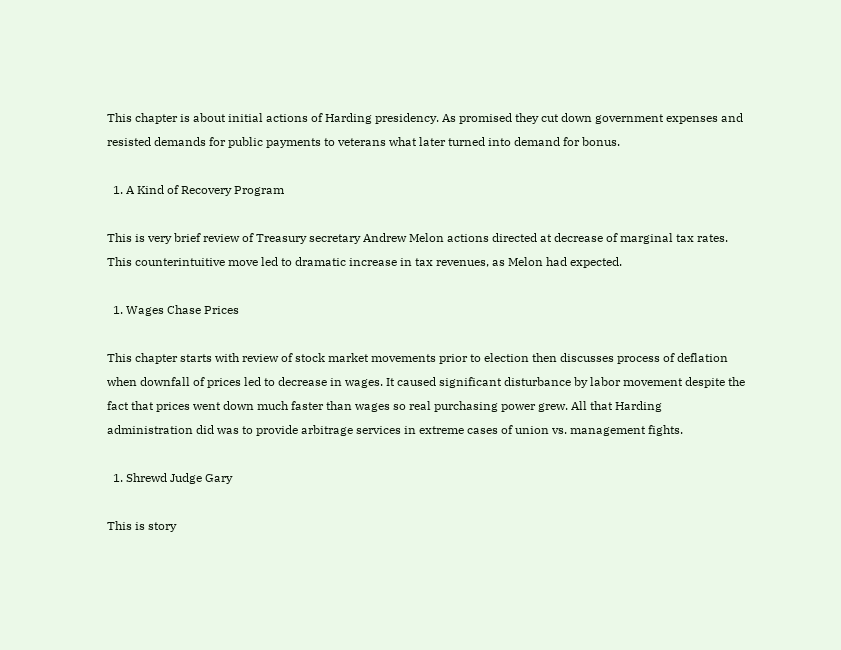This chapter is about initial actions of Harding presidency. As promised they cut down government expenses and resisted demands for public payments to veterans what later turned into demand for bonus.

  1. A Kind of Recovery Program

This is very brief review of Treasury secretary Andrew Melon actions directed at decrease of marginal tax rates. This counterintuitive move led to dramatic increase in tax revenues, as Melon had expected.

  1. Wages Chase Prices

This chapter starts with review of stock market movements prior to election then discusses process of deflation when downfall of prices led to decrease in wages. It caused significant disturbance by labor movement despite the fact that prices went down much faster than wages so real purchasing power grew. All that Harding administration did was to provide arbitrage services in extreme cases of union vs. management fights.

  1. Shrewd Judge Gary

This is story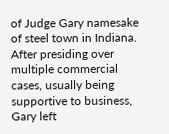of Judge Gary namesake of steel town in Indiana. After presiding over multiple commercial cases, usually being supportive to business, Gary left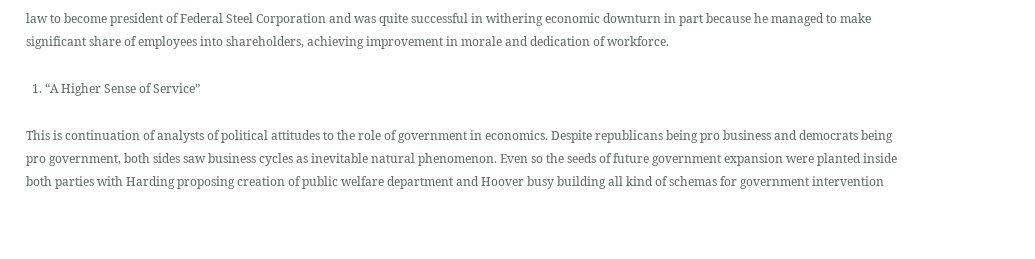law to become president of Federal Steel Corporation and was quite successful in withering economic downturn in part because he managed to make significant share of employees into shareholders, achieving improvement in morale and dedication of workforce.

  1. “A Higher Sense of Service”

This is continuation of analysts of political attitudes to the role of government in economics. Despite republicans being pro business and democrats being pro government, both sides saw business cycles as inevitable natural phenomenon. Even so the seeds of future government expansion were planted inside both parties with Harding proposing creation of public welfare department and Hoover busy building all kind of schemas for government intervention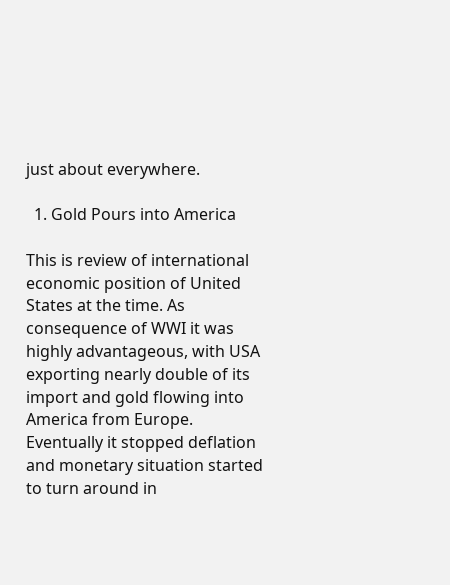just about everywhere.

  1. Gold Pours into America

This is review of international economic position of United States at the time. As consequence of WWI it was highly advantageous, with USA exporting nearly double of its import and gold flowing into America from Europe. Eventually it stopped deflation and monetary situation started to turn around in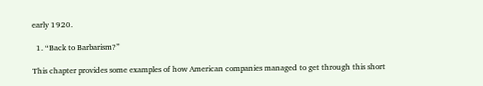early 1920.

  1. “Back to Barbarism?”

This chapter provides some examples of how American companies managed to get through this short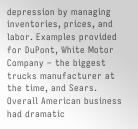depression by managing inventories, prices, and labor. Examples provided for DuPont, White Motor Company – the biggest trucks manufacturer at the time, and Sears. Overall American business had dramatic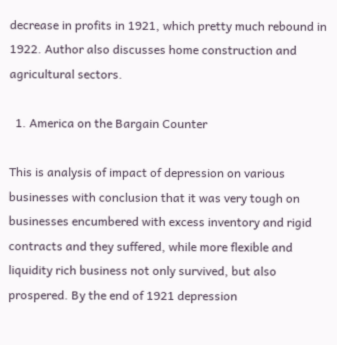decrease in profits in 1921, which pretty much rebound in 1922. Author also discusses home construction and agricultural sectors.

  1. America on the Bargain Counter

This is analysis of impact of depression on various businesses with conclusion that it was very tough on businesses encumbered with excess inventory and rigid contracts and they suffered, while more flexible and liquidity rich business not only survived, but also prospered. By the end of 1921 depression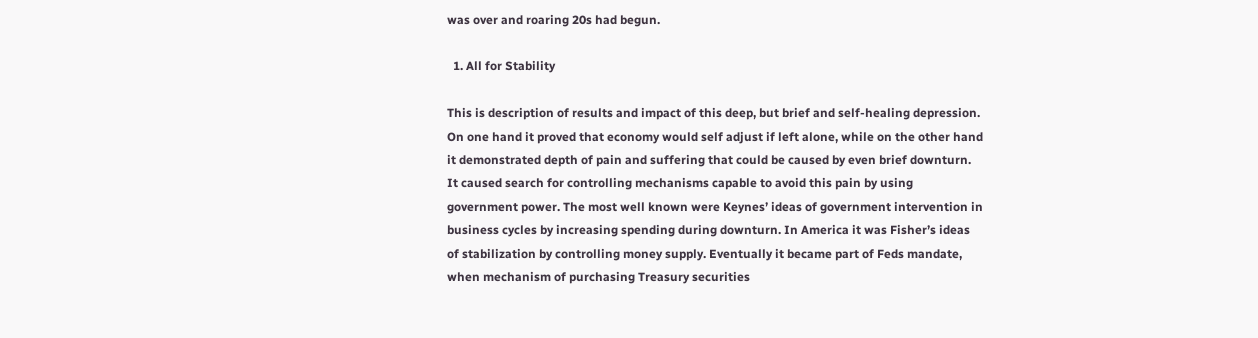was over and roaring 20s had begun.

  1. All for Stability

This is description of results and impact of this deep, but brief and self-healing depression. On one hand it proved that economy would self adjust if left alone, while on the other hand it demonstrated depth of pain and suffering that could be caused by even brief downturn. It caused search for controlling mechanisms capable to avoid this pain by using government power. The most well known were Keynes’ ideas of government intervention in business cycles by increasing spending during downturn. In America it was Fisher’s ideas of stabilization by controlling money supply. Eventually it became part of Feds mandate, when mechanism of purchasing Treasury securities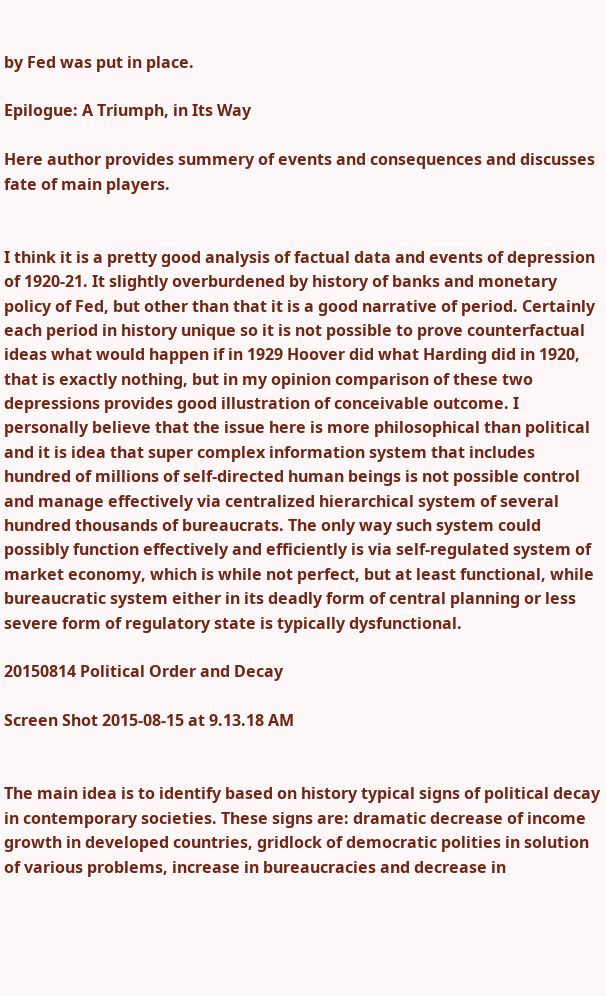by Fed was put in place.

Epilogue: A Triumph, in Its Way

Here author provides summery of events and consequences and discusses fate of main players.


I think it is a pretty good analysis of factual data and events of depression of 1920-21. It slightly overburdened by history of banks and monetary policy of Fed, but other than that it is a good narrative of period. Certainly each period in history unique so it is not possible to prove counterfactual ideas what would happen if in 1929 Hoover did what Harding did in 1920, that is exactly nothing, but in my opinion comparison of these two depressions provides good illustration of conceivable outcome. I personally believe that the issue here is more philosophical than political and it is idea that super complex information system that includes hundred of millions of self-directed human beings is not possible control and manage effectively via centralized hierarchical system of several hundred thousands of bureaucrats. The only way such system could possibly function effectively and efficiently is via self-regulated system of market economy, which is while not perfect, but at least functional, while bureaucratic system either in its deadly form of central planning or less severe form of regulatory state is typically dysfunctional.

20150814 Political Order and Decay

Screen Shot 2015-08-15 at 9.13.18 AM


The main idea is to identify based on history typical signs of political decay in contemporary societies. These signs are: dramatic decrease of income growth in developed countries, gridlock of democratic polities in solution of various problems, increase in bureaucracies and decrease in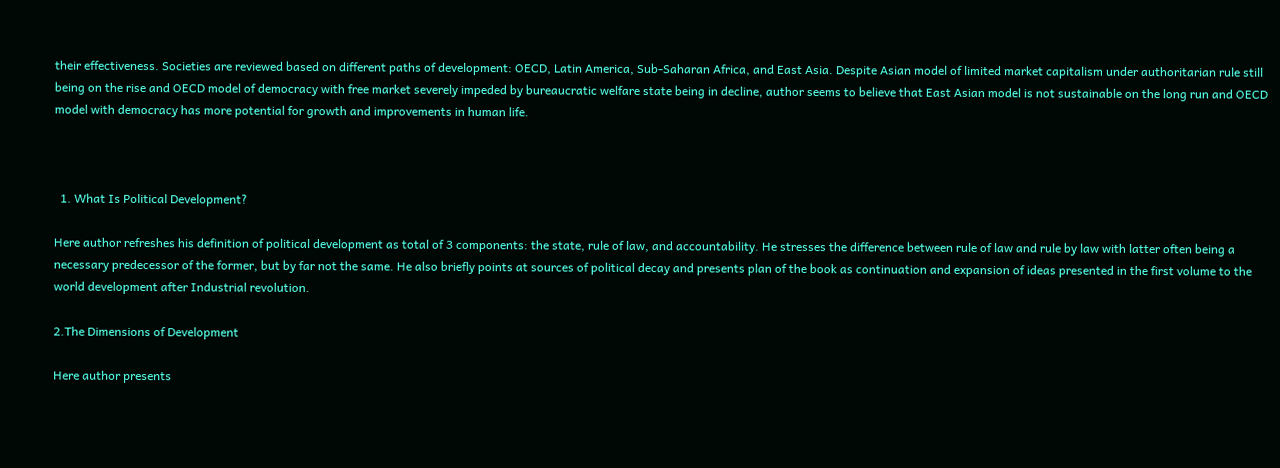their effectiveness. Societies are reviewed based on different paths of development: OECD, Latin America, Sub-Saharan Africa, and East Asia. Despite Asian model of limited market capitalism under authoritarian rule still being on the rise and OECD model of democracy with free market severely impeded by bureaucratic welfare state being in decline, author seems to believe that East Asian model is not sustainable on the long run and OECD model with democracy has more potential for growth and improvements in human life.



  1. What Is Political Development?

Here author refreshes his definition of political development as total of 3 components: the state, rule of law, and accountability. He stresses the difference between rule of law and rule by law with latter often being a necessary predecessor of the former, but by far not the same. He also briefly points at sources of political decay and presents plan of the book as continuation and expansion of ideas presented in the first volume to the world development after Industrial revolution.

2.The Dimensions of Development

Here author presents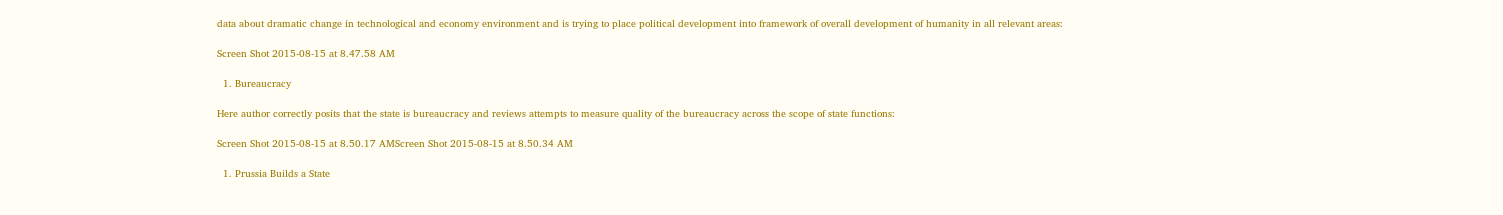data about dramatic change in technological and economy environment and is trying to place political development into framework of overall development of humanity in all relevant areas:

Screen Shot 2015-08-15 at 8.47.58 AM

  1. Bureaucracy

Here author correctly posits that the state is bureaucracy and reviews attempts to measure quality of the bureaucracy across the scope of state functions:

Screen Shot 2015-08-15 at 8.50.17 AMScreen Shot 2015-08-15 at 8.50.34 AM

  1. Prussia Builds a State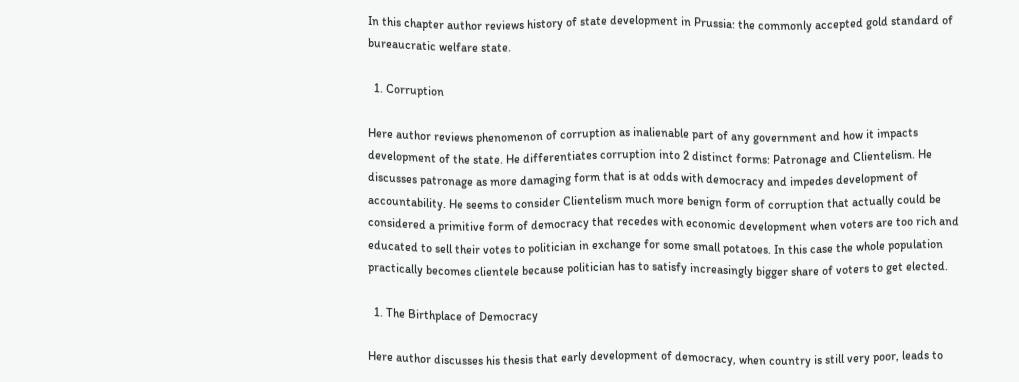In this chapter author reviews history of state development in Prussia: the commonly accepted gold standard of bureaucratic welfare state.

  1. Corruption

Here author reviews phenomenon of corruption as inalienable part of any government and how it impacts development of the state. He differentiates corruption into 2 distinct forms: Patronage and Clientelism. He discusses patronage as more damaging form that is at odds with democracy and impedes development of accountability. He seems to consider Clientelism much more benign form of corruption that actually could be considered a primitive form of democracy that recedes with economic development when voters are too rich and educated to sell their votes to politician in exchange for some small potatoes. In this case the whole population practically becomes clientele because politician has to satisfy increasingly bigger share of voters to get elected.

  1. The Birthplace of Democracy

Here author discusses his thesis that early development of democracy, when country is still very poor, leads to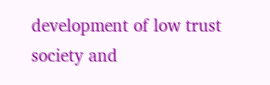development of low trust society and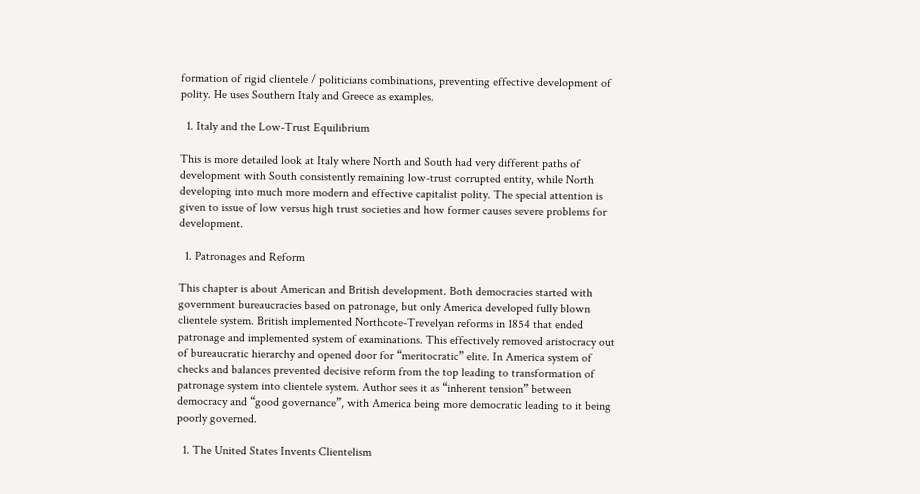formation of rigid clientele / politicians combinations, preventing effective development of polity. He uses Southern Italy and Greece as examples.

  1. Italy and the Low-Trust Equilibrium

This is more detailed look at Italy where North and South had very different paths of development with South consistently remaining low-trust corrupted entity, while North developing into much more modern and effective capitalist polity. The special attention is given to issue of low versus high trust societies and how former causes severe problems for development.

  1. Patronages and Reform

This chapter is about American and British development. Both democracies started with government bureaucracies based on patronage, but only America developed fully blown clientele system. British implemented Northcote-Trevelyan reforms in 1854 that ended patronage and implemented system of examinations. This effectively removed aristocracy out of bureaucratic hierarchy and opened door for “meritocratic” elite. In America system of checks and balances prevented decisive reform from the top leading to transformation of patronage system into clientele system. Author sees it as “inherent tension” between democracy and “good governance”, with America being more democratic leading to it being poorly governed.

  1. The United States Invents Clientelism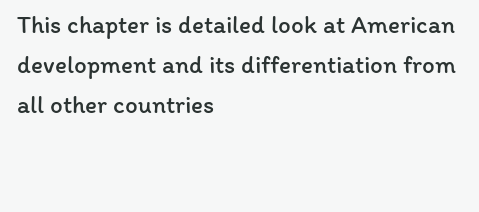This chapter is detailed look at American development and its differentiation from all other countries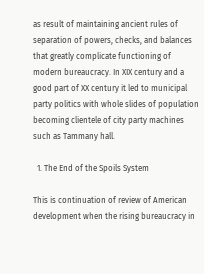as result of maintaining ancient rules of separation of powers, checks, and balances that greatly complicate functioning of modern bureaucracy. In XIX century and a good part of XX century it led to municipal party politics with whole slides of population becoming clientele of city party machines such as Tammany hall.

  1. The End of the Spoils System

This is continuation of review of American development when the rising bureaucracy in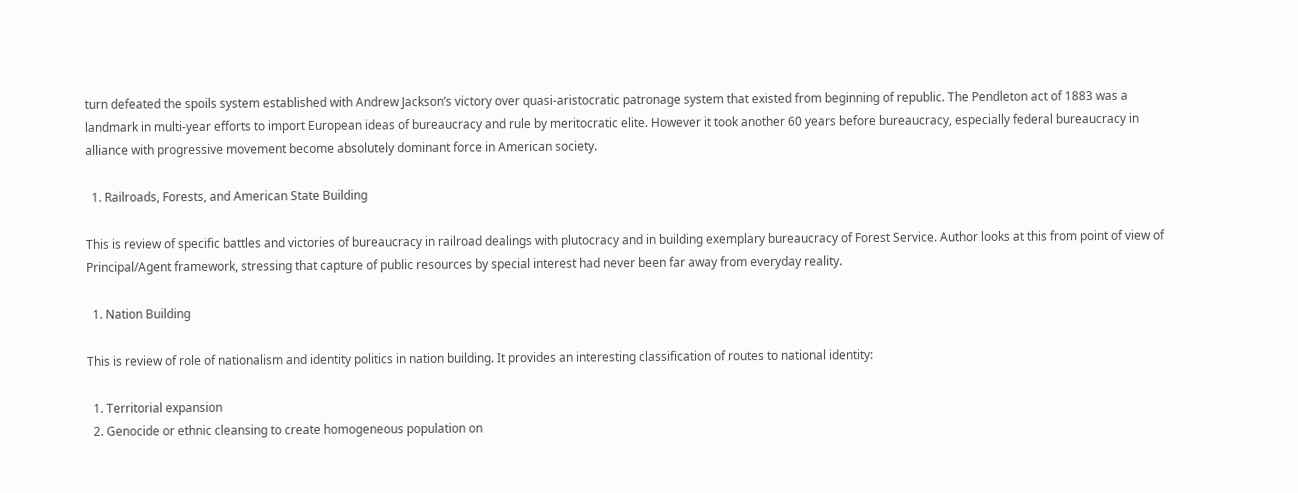turn defeated the spoils system established with Andrew Jackson’s victory over quasi-aristocratic patronage system that existed from beginning of republic. The Pendleton act of 1883 was a landmark in multi-year efforts to import European ideas of bureaucracy and rule by meritocratic elite. However it took another 60 years before bureaucracy, especially federal bureaucracy in alliance with progressive movement become absolutely dominant force in American society.

  1. Railroads, Forests, and American State Building

This is review of specific battles and victories of bureaucracy in railroad dealings with plutocracy and in building exemplary bureaucracy of Forest Service. Author looks at this from point of view of Principal/Agent framework, stressing that capture of public resources by special interest had never been far away from everyday reality.

  1. Nation Building

This is review of role of nationalism and identity politics in nation building. It provides an interesting classification of routes to national identity:

  1. Territorial expansion
  2. Genocide or ethnic cleansing to create homogeneous population on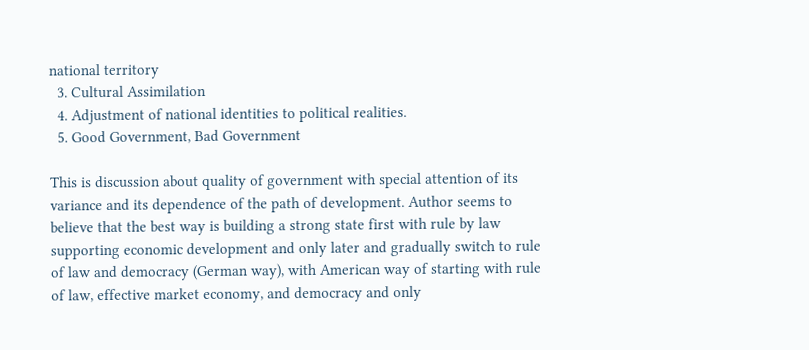national territory
  3. Cultural Assimilation
  4. Adjustment of national identities to political realities.
  5. Good Government, Bad Government

This is discussion about quality of government with special attention of its variance and its dependence of the path of development. Author seems to believe that the best way is building a strong state first with rule by law supporting economic development and only later and gradually switch to rule of law and democracy (German way), with American way of starting with rule of law, effective market economy, and democracy and only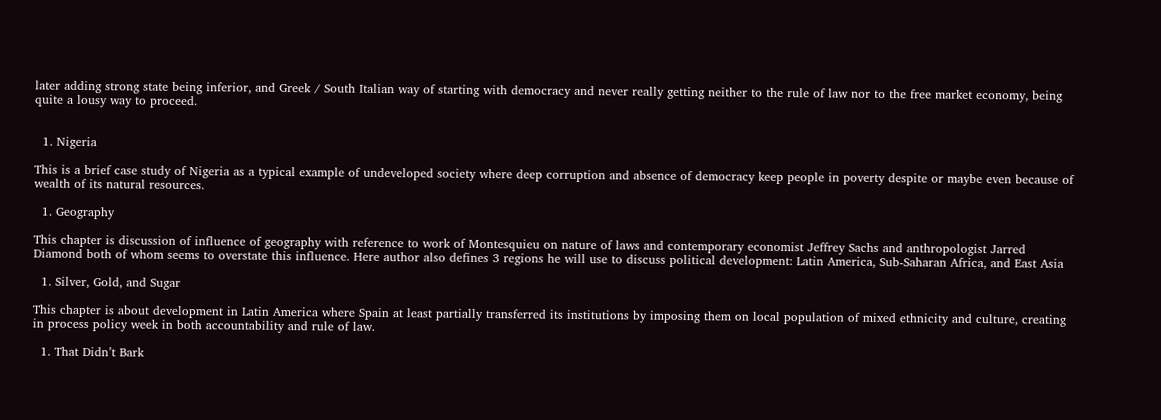later adding strong state being inferior, and Greek / South Italian way of starting with democracy and never really getting neither to the rule of law nor to the free market economy, being quite a lousy way to proceed.


  1. Nigeria

This is a brief case study of Nigeria as a typical example of undeveloped society where deep corruption and absence of democracy keep people in poverty despite or maybe even because of wealth of its natural resources.

  1. Geography

This chapter is discussion of influence of geography with reference to work of Montesquieu on nature of laws and contemporary economist Jeffrey Sachs and anthropologist Jarred Diamond both of whom seems to overstate this influence. Here author also defines 3 regions he will use to discuss political development: Latin America, Sub-Saharan Africa, and East Asia

  1. Silver, Gold, and Sugar

This chapter is about development in Latin America where Spain at least partially transferred its institutions by imposing them on local population of mixed ethnicity and culture, creating in process policy week in both accountability and rule of law.

  1. That Didn’t Bark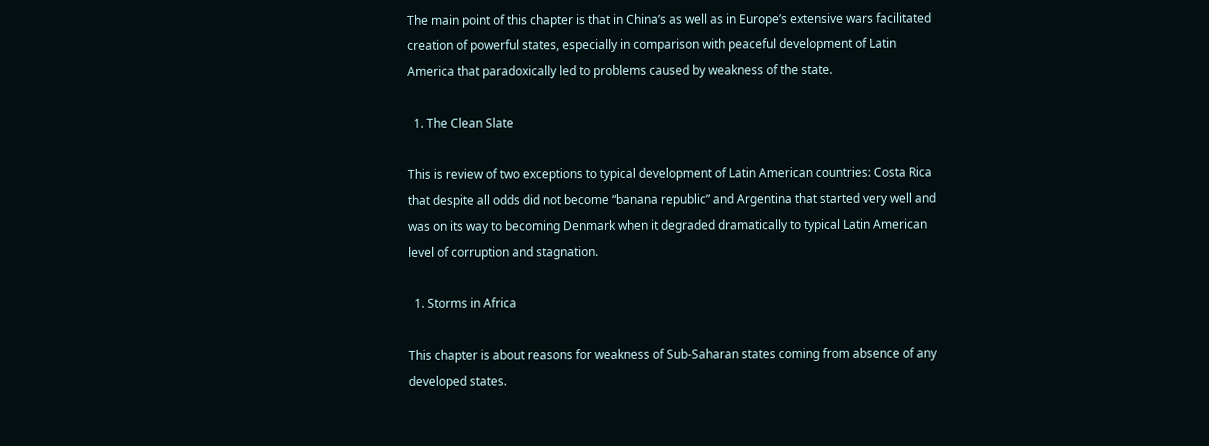The main point of this chapter is that in China’s as well as in Europe’s extensive wars facilitated creation of powerful states, especially in comparison with peaceful development of Latin America that paradoxically led to problems caused by weakness of the state.

  1. The Clean Slate

This is review of two exceptions to typical development of Latin American countries: Costa Rica that despite all odds did not become “banana republic” and Argentina that started very well and was on its way to becoming Denmark when it degraded dramatically to typical Latin American level of corruption and stagnation.

  1. Storms in Africa

This chapter is about reasons for weakness of Sub-Saharan states coming from absence of any developed states.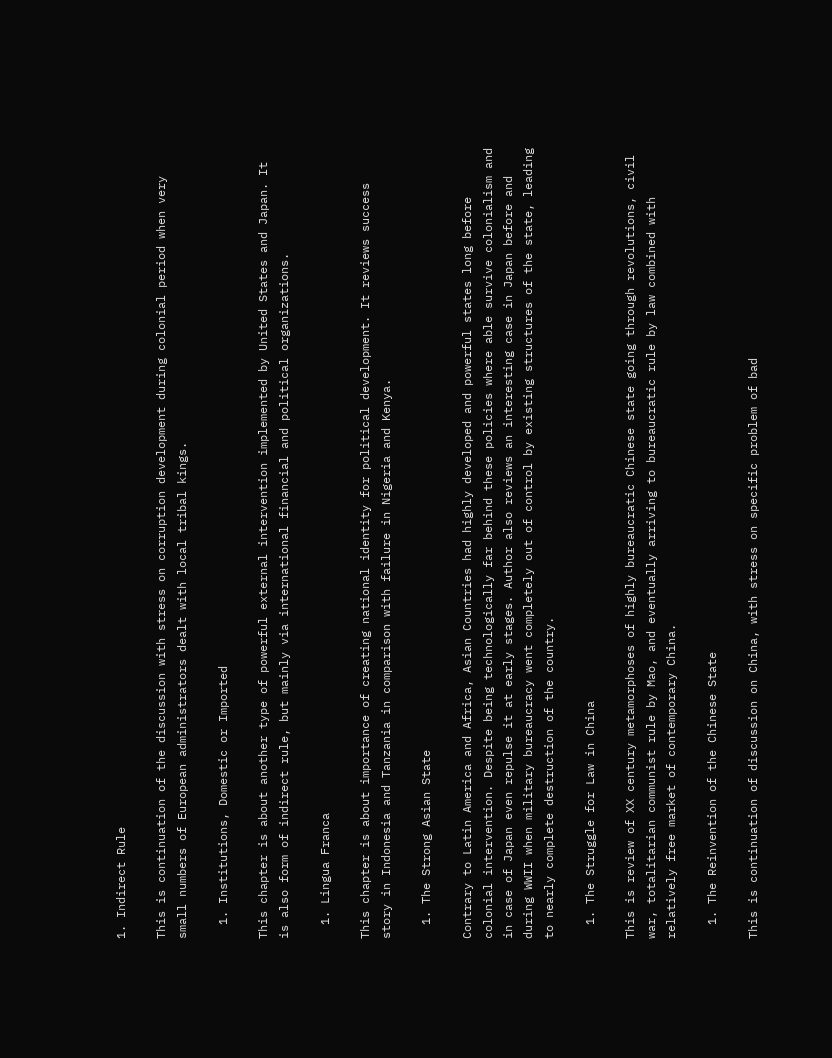1. Indirect Rule

This is continuation of the discussion with stress on corruption development during colonial period when very small numbers of European administrators dealt with local tribal kings.

  1. Institutions, Domestic or Imported

This chapter is about another type of powerful external intervention implemented by United States and Japan. It is also form of indirect rule, but mainly via international financial and political organizations.

  1. Lingua Franca

This chapter is about importance of creating national identity for political development. It reviews success story in Indonesia and Tanzania in comparison with failure in Nigeria and Kenya.

  1. The Strong Asian State

Contrary to Latin America and Africa, Asian Countries had highly developed and powerful states long before colonial intervention. Despite being technologically far behind these policies where able survive colonialism and in case of Japan even repulse it at early stages. Author also reviews an interesting case in Japan before and during WWII when military bureaucracy went completely out of control by existing structures of the state, leading to nearly complete destruction of the country.

  1. The Struggle for Law in China

This is review of XX century metamorphoses of highly bureaucratic Chinese state going through revolutions, civil war, totalitarian communist rule by Mao, and eventually arriving to bureaucratic rule by law combined with relatively free market of contemporary China.

  1. The Reinvention of the Chinese State

This is continuation of discussion on China, with stress on specific problem of bad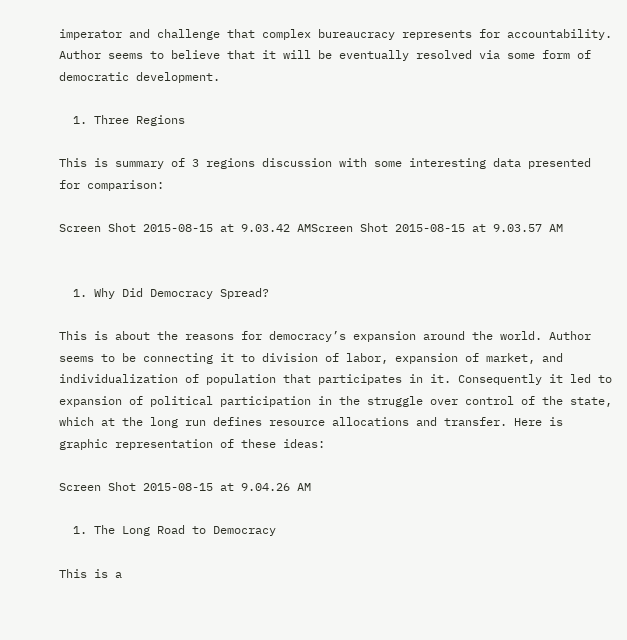imperator and challenge that complex bureaucracy represents for accountability. Author seems to believe that it will be eventually resolved via some form of democratic development.

  1. Three Regions

This is summary of 3 regions discussion with some interesting data presented for comparison:

Screen Shot 2015-08-15 at 9.03.42 AMScreen Shot 2015-08-15 at 9.03.57 AM


  1. Why Did Democracy Spread?

This is about the reasons for democracy’s expansion around the world. Author seems to be connecting it to division of labor, expansion of market, and individualization of population that participates in it. Consequently it led to expansion of political participation in the struggle over control of the state, which at the long run defines resource allocations and transfer. Here is graphic representation of these ideas:

Screen Shot 2015-08-15 at 9.04.26 AM

  1. The Long Road to Democracy

This is a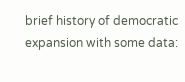brief history of democratic expansion with some data: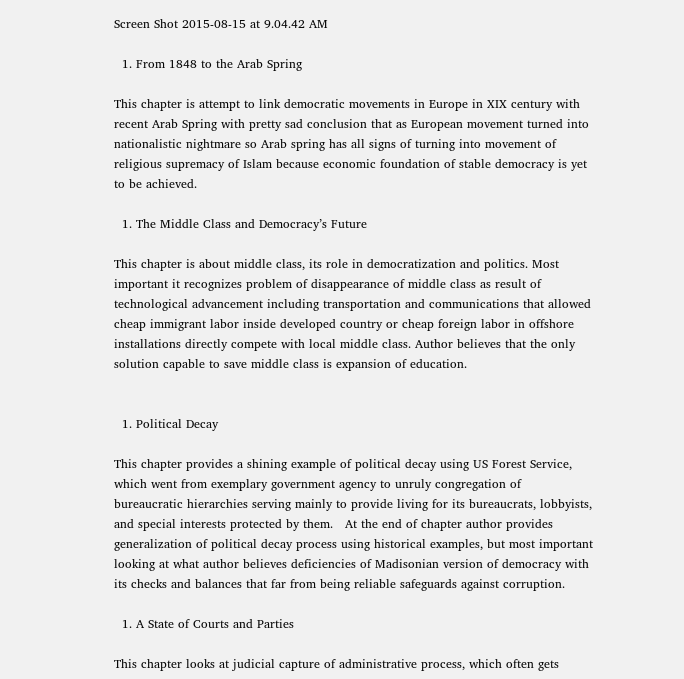Screen Shot 2015-08-15 at 9.04.42 AM

  1. From 1848 to the Arab Spring

This chapter is attempt to link democratic movements in Europe in XIX century with recent Arab Spring with pretty sad conclusion that as European movement turned into nationalistic nightmare so Arab spring has all signs of turning into movement of religious supremacy of Islam because economic foundation of stable democracy is yet to be achieved.

  1. The Middle Class and Democracy’s Future

This chapter is about middle class, its role in democratization and politics. Most important it recognizes problem of disappearance of middle class as result of technological advancement including transportation and communications that allowed cheap immigrant labor inside developed country or cheap foreign labor in offshore installations directly compete with local middle class. Author believes that the only solution capable to save middle class is expansion of education.


  1. Political Decay

This chapter provides a shining example of political decay using US Forest Service, which went from exemplary government agency to unruly congregation of bureaucratic hierarchies serving mainly to provide living for its bureaucrats, lobbyists, and special interests protected by them.   At the end of chapter author provides generalization of political decay process using historical examples, but most important looking at what author believes deficiencies of Madisonian version of democracy with its checks and balances that far from being reliable safeguards against corruption.

  1. A State of Courts and Parties

This chapter looks at judicial capture of administrative process, which often gets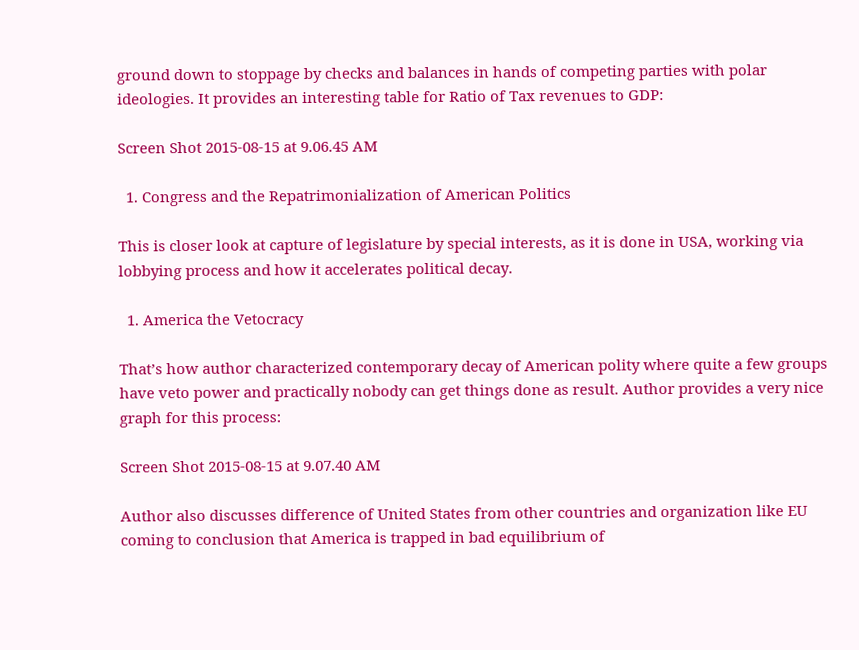ground down to stoppage by checks and balances in hands of competing parties with polar ideologies. It provides an interesting table for Ratio of Tax revenues to GDP:

Screen Shot 2015-08-15 at 9.06.45 AM

  1. Congress and the Repatrimonialization of American Politics

This is closer look at capture of legislature by special interests, as it is done in USA, working via lobbying process and how it accelerates political decay.

  1. America the Vetocracy

That’s how author characterized contemporary decay of American polity where quite a few groups have veto power and practically nobody can get things done as result. Author provides a very nice graph for this process:

Screen Shot 2015-08-15 at 9.07.40 AM

Author also discusses difference of United States from other countries and organization like EU coming to conclusion that America is trapped in bad equilibrium of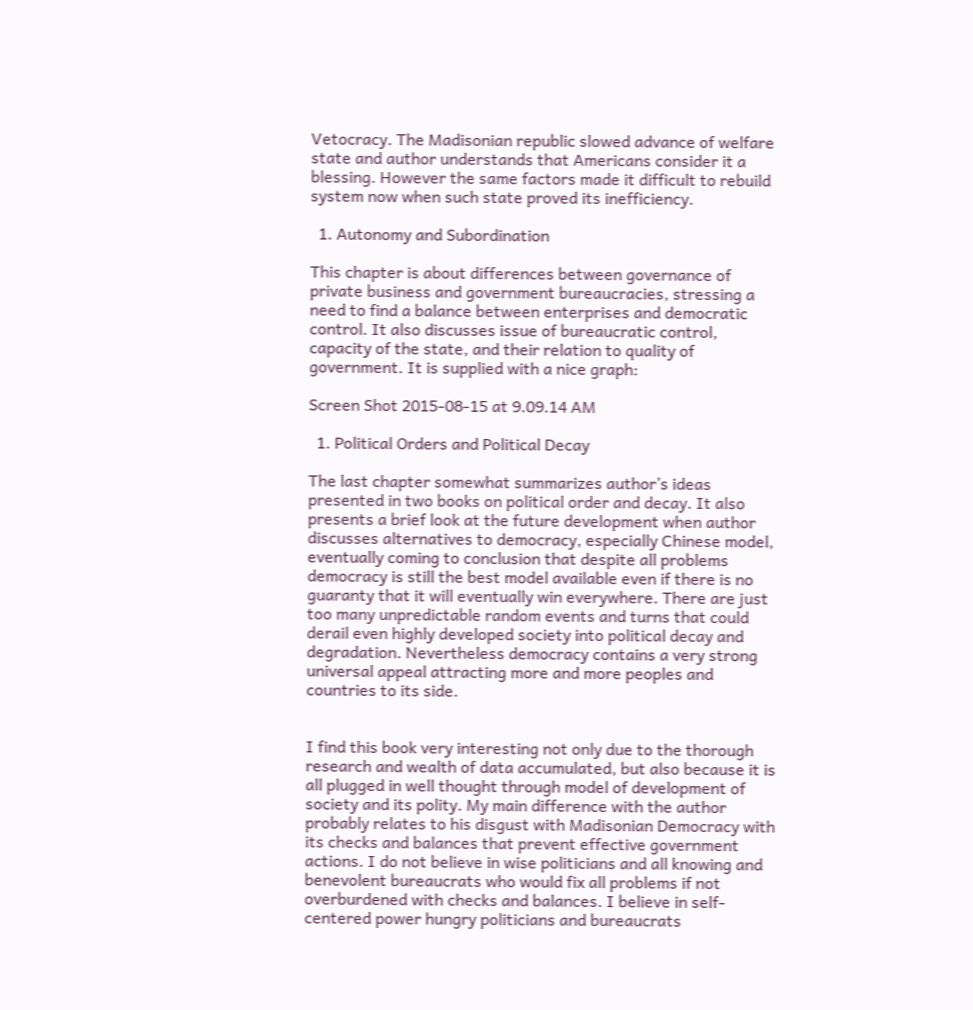Vetocracy. The Madisonian republic slowed advance of welfare state and author understands that Americans consider it a blessing. However the same factors made it difficult to rebuild system now when such state proved its inefficiency.

  1. Autonomy and Subordination

This chapter is about differences between governance of private business and government bureaucracies, stressing a need to find a balance between enterprises and democratic control. It also discusses issue of bureaucratic control, capacity of the state, and their relation to quality of government. It is supplied with a nice graph:

Screen Shot 2015-08-15 at 9.09.14 AM

  1. Political Orders and Political Decay

The last chapter somewhat summarizes author’s ideas presented in two books on political order and decay. It also presents a brief look at the future development when author discusses alternatives to democracy, especially Chinese model, eventually coming to conclusion that despite all problems democracy is still the best model available even if there is no guaranty that it will eventually win everywhere. There are just too many unpredictable random events and turns that could derail even highly developed society into political decay and degradation. Nevertheless democracy contains a very strong universal appeal attracting more and more peoples and countries to its side.


I find this book very interesting not only due to the thorough research and wealth of data accumulated, but also because it is all plugged in well thought through model of development of society and its polity. My main difference with the author probably relates to his disgust with Madisonian Democracy with its checks and balances that prevent effective government actions. I do not believe in wise politicians and all knowing and benevolent bureaucrats who would fix all problems if not overburdened with checks and balances. I believe in self-centered power hungry politicians and bureaucrats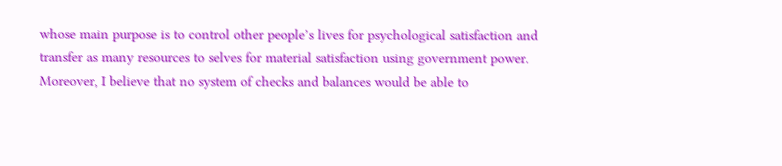whose main purpose is to control other people’s lives for psychological satisfaction and transfer as many resources to selves for material satisfaction using government power. Moreover, I believe that no system of checks and balances would be able to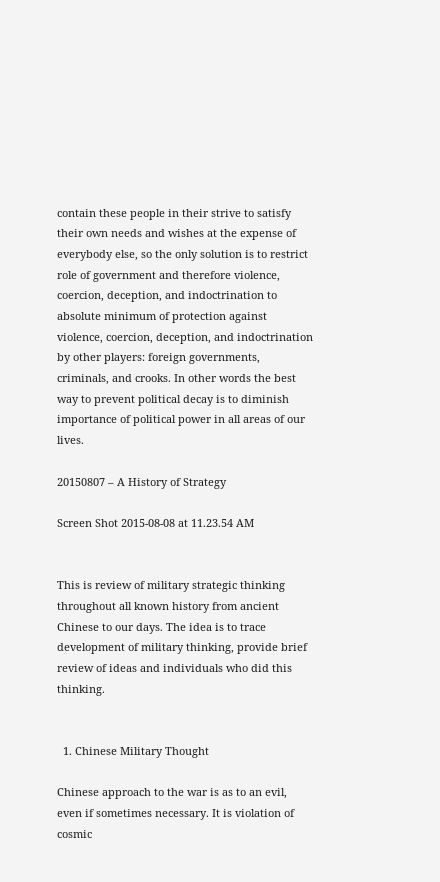contain these people in their strive to satisfy their own needs and wishes at the expense of everybody else, so the only solution is to restrict role of government and therefore violence, coercion, deception, and indoctrination to absolute minimum of protection against violence, coercion, deception, and indoctrination by other players: foreign governments, criminals, and crooks. In other words the best way to prevent political decay is to diminish importance of political power in all areas of our lives.

20150807 – A History of Strategy

Screen Shot 2015-08-08 at 11.23.54 AM


This is review of military strategic thinking throughout all known history from ancient Chinese to our days. The idea is to trace development of military thinking, provide brief review of ideas and individuals who did this thinking.


  1. Chinese Military Thought

Chinese approach to the war is as to an evil, even if sometimes necessary. It is violation of cosmic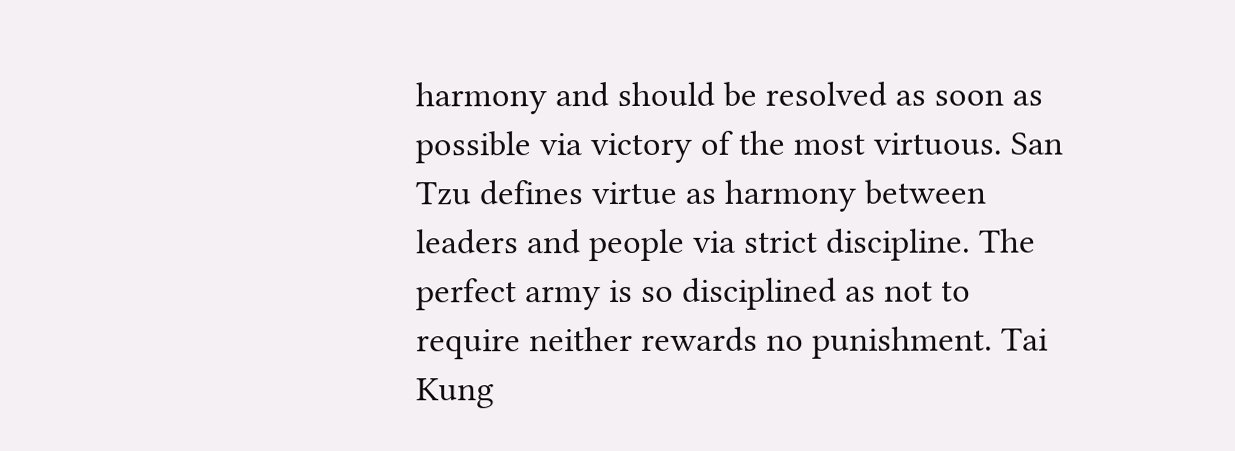harmony and should be resolved as soon as possible via victory of the most virtuous. San Tzu defines virtue as harmony between leaders and people via strict discipline. The perfect army is so disciplined as not to require neither rewards no punishment. Tai Kung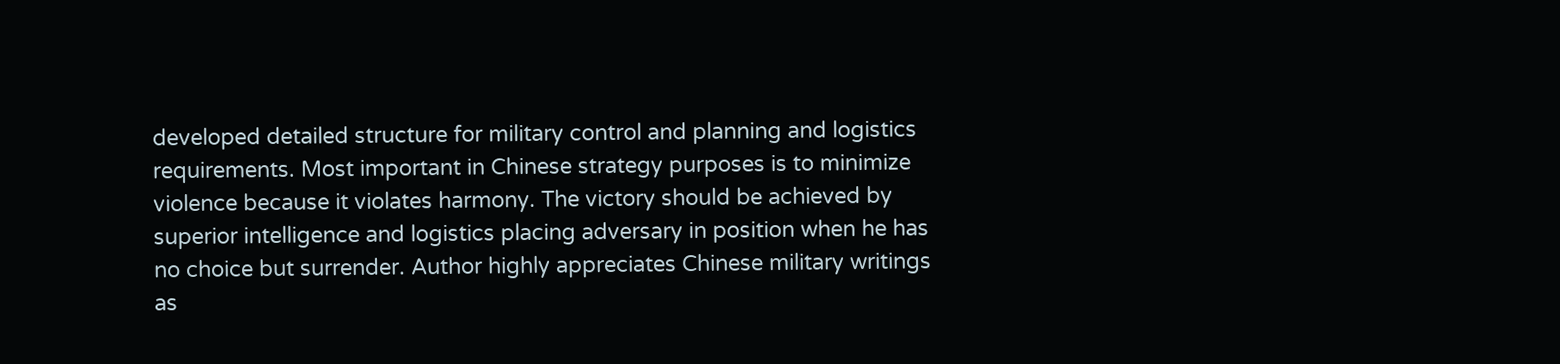developed detailed structure for military control and planning and logistics requirements. Most important in Chinese strategy purposes is to minimize violence because it violates harmony. The victory should be achieved by superior intelligence and logistics placing adversary in position when he has no choice but surrender. Author highly appreciates Chinese military writings as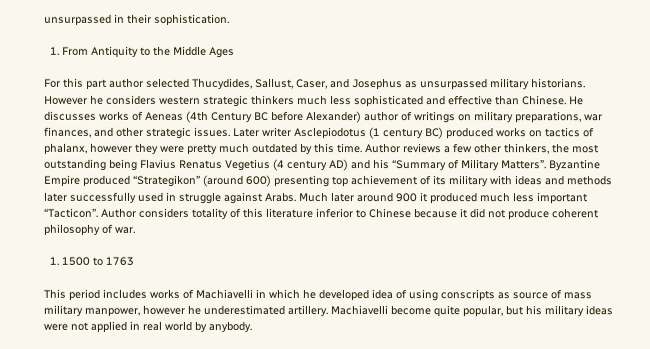unsurpassed in their sophistication.

  1. From Antiquity to the Middle Ages

For this part author selected Thucydides, Sallust, Caser, and Josephus as unsurpassed military historians. However he considers western strategic thinkers much less sophisticated and effective than Chinese. He discusses works of Aeneas (4th Century BC before Alexander) author of writings on military preparations, war finances, and other strategic issues. Later writer Asclepiodotus (1 century BC) produced works on tactics of phalanx, however they were pretty much outdated by this time. Author reviews a few other thinkers, the most outstanding being Flavius Renatus Vegetius (4 century AD) and his “Summary of Military Matters”. Byzantine Empire produced “Strategikon” (around 600) presenting top achievement of its military with ideas and methods later successfully used in struggle against Arabs. Much later around 900 it produced much less important “Tacticon”. Author considers totality of this literature inferior to Chinese because it did not produce coherent philosophy of war.

  1. 1500 to 1763

This period includes works of Machiavelli in which he developed idea of using conscripts as source of mass military manpower, however he underestimated artillery. Machiavelli become quite popular, but his military ideas were not applied in real world by anybody.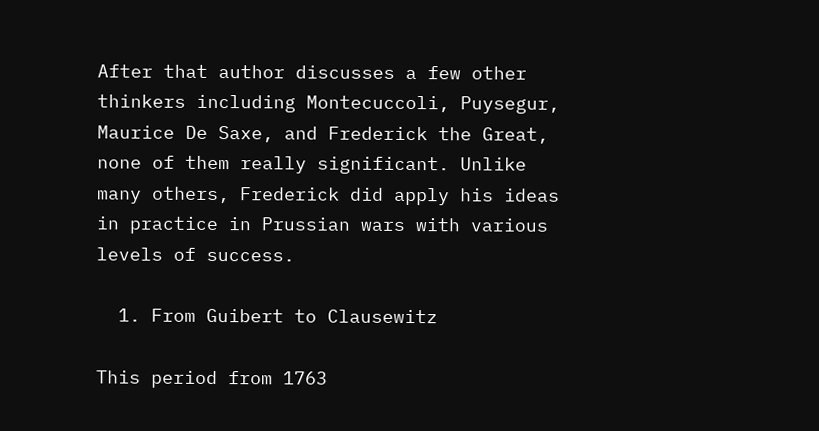After that author discusses a few other thinkers including Montecuccoli, Puysegur, Maurice De Saxe, and Frederick the Great, none of them really significant. Unlike many others, Frederick did apply his ideas in practice in Prussian wars with various levels of success.

  1. From Guibert to Clausewitz

This period from 1763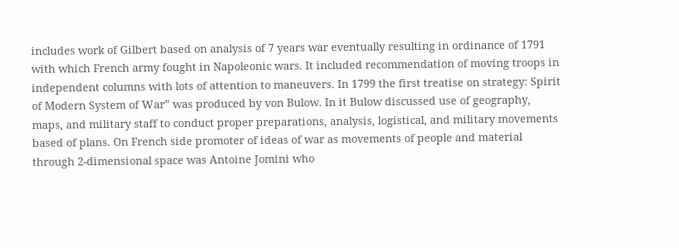includes work of Gilbert based on analysis of 7 years war eventually resulting in ordinance of 1791 with which French army fought in Napoleonic wars. It included recommendation of moving troops in independent columns with lots of attention to maneuvers. In 1799 the first treatise on strategy: Spirit of Modern System of War” was produced by von Bulow. In it Bulow discussed use of geography, maps, and military staff to conduct proper preparations, analysis, logistical, and military movements based of plans. On French side promoter of ideas of war as movements of people and material through 2-dimensional space was Antoine Jomini who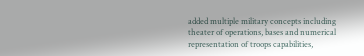added multiple military concepts including theater of operations, bases and numerical representation of troops capabilities,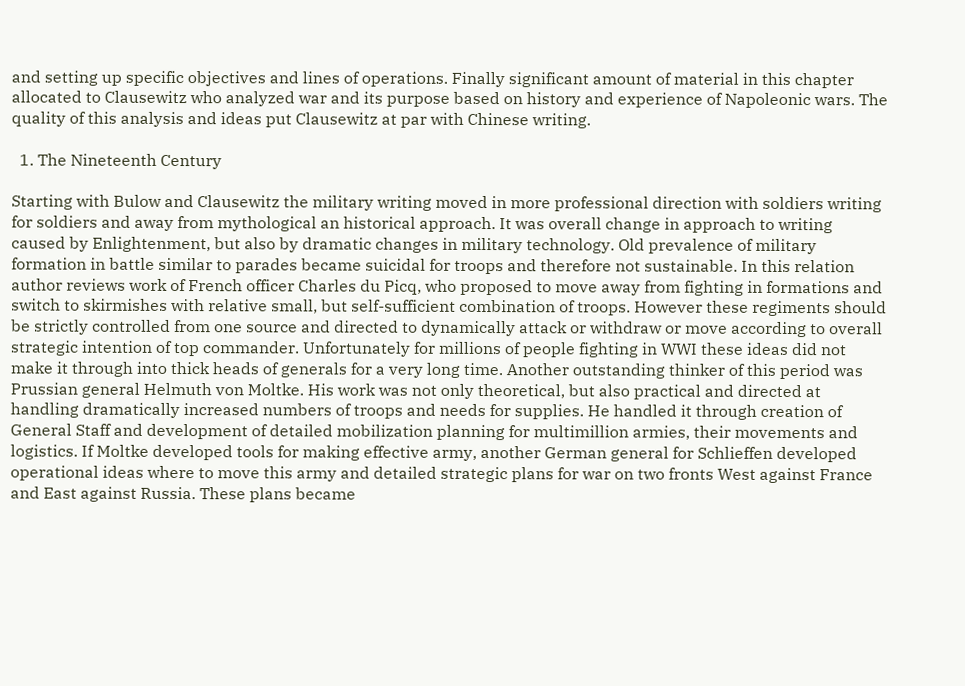and setting up specific objectives and lines of operations. Finally significant amount of material in this chapter allocated to Clausewitz who analyzed war and its purpose based on history and experience of Napoleonic wars. The quality of this analysis and ideas put Clausewitz at par with Chinese writing.

  1. The Nineteenth Century

Starting with Bulow and Clausewitz the military writing moved in more professional direction with soldiers writing for soldiers and away from mythological an historical approach. It was overall change in approach to writing caused by Enlightenment, but also by dramatic changes in military technology. Old prevalence of military formation in battle similar to parades became suicidal for troops and therefore not sustainable. In this relation author reviews work of French officer Charles du Picq, who proposed to move away from fighting in formations and switch to skirmishes with relative small, but self-sufficient combination of troops. However these regiments should be strictly controlled from one source and directed to dynamically attack or withdraw or move according to overall strategic intention of top commander. Unfortunately for millions of people fighting in WWI these ideas did not make it through into thick heads of generals for a very long time. Another outstanding thinker of this period was Prussian general Helmuth von Moltke. His work was not only theoretical, but also practical and directed at handling dramatically increased numbers of troops and needs for supplies. He handled it through creation of General Staff and development of detailed mobilization planning for multimillion armies, their movements and logistics. If Moltke developed tools for making effective army, another German general for Schlieffen developed operational ideas where to move this army and detailed strategic plans for war on two fronts West against France and East against Russia. These plans became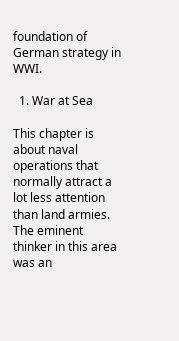foundation of German strategy in WWI.

  1. War at Sea

This chapter is about naval operations that normally attract a lot less attention than land armies. The eminent thinker in this area was an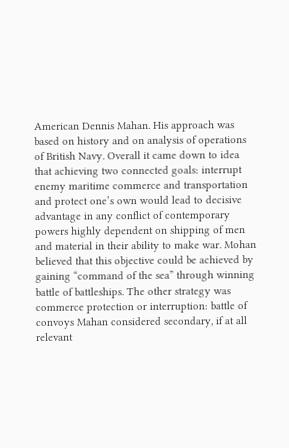American Dennis Mahan. His approach was based on history and on analysis of operations of British Navy. Overall it came down to idea that achieving two connected goals: interrupt enemy maritime commerce and transportation and protect one’s own would lead to decisive advantage in any conflict of contemporary powers highly dependent on shipping of men and material in their ability to make war. Mohan believed that this objective could be achieved by gaining “command of the sea” through winning battle of battleships. The other strategy was commerce protection or interruption: battle of convoys Mahan considered secondary, if at all relevant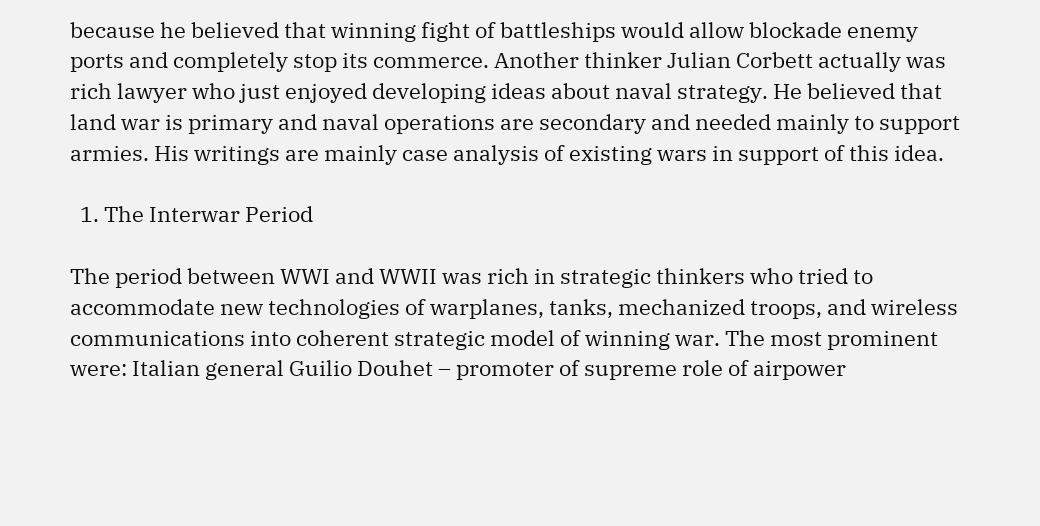because he believed that winning fight of battleships would allow blockade enemy ports and completely stop its commerce. Another thinker Julian Corbett actually was rich lawyer who just enjoyed developing ideas about naval strategy. He believed that land war is primary and naval operations are secondary and needed mainly to support armies. His writings are mainly case analysis of existing wars in support of this idea.

  1. The Interwar Period

The period between WWI and WWII was rich in strategic thinkers who tried to accommodate new technologies of warplanes, tanks, mechanized troops, and wireless communications into coherent strategic model of winning war. The most prominent were: Italian general Guilio Douhet – promoter of supreme role of airpower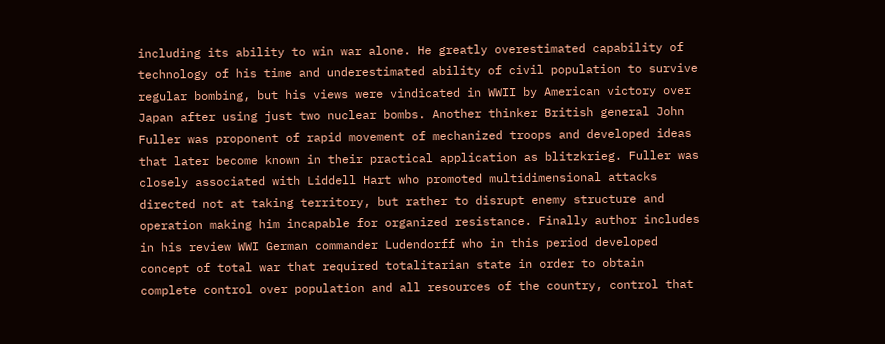including its ability to win war alone. He greatly overestimated capability of technology of his time and underestimated ability of civil population to survive regular bombing, but his views were vindicated in WWII by American victory over Japan after using just two nuclear bombs. Another thinker British general John Fuller was proponent of rapid movement of mechanized troops and developed ideas that later become known in their practical application as blitzkrieg. Fuller was closely associated with Liddell Hart who promoted multidimensional attacks directed not at taking territory, but rather to disrupt enemy structure and operation making him incapable for organized resistance. Finally author includes in his review WWI German commander Ludendorff who in this period developed concept of total war that required totalitarian state in order to obtain complete control over population and all resources of the country, control that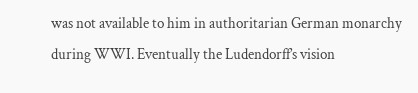was not available to him in authoritarian German monarchy during WWI. Eventually the Ludendorff’s vision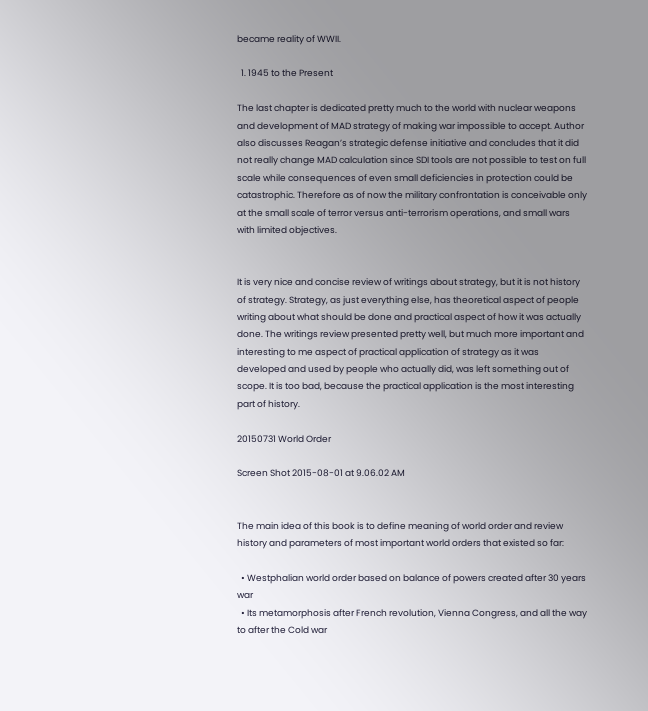became reality of WWII.

  1. 1945 to the Present

The last chapter is dedicated pretty much to the world with nuclear weapons and development of MAD strategy of making war impossible to accept. Author also discusses Reagan’s strategic defense initiative and concludes that it did not really change MAD calculation since SDI tools are not possible to test on full scale while consequences of even small deficiencies in protection could be catastrophic. Therefore as of now the military confrontation is conceivable only at the small scale of terror versus anti-terrorism operations, and small wars with limited objectives.


It is very nice and concise review of writings about strategy, but it is not history of strategy. Strategy, as just everything else, has theoretical aspect of people writing about what should be done and practical aspect of how it was actually done. The writings review presented pretty well, but much more important and interesting to me aspect of practical application of strategy as it was developed and used by people who actually did, was left something out of scope. It is too bad, because the practical application is the most interesting part of history.

20150731 World Order

Screen Shot 2015-08-01 at 9.06.02 AM


The main idea of this book is to define meaning of world order and review history and parameters of most important world orders that existed so far:

  • Westphalian world order based on balance of powers created after 30 years war
  • Its metamorphosis after French revolution, Vienna Congress, and all the way to after the Cold war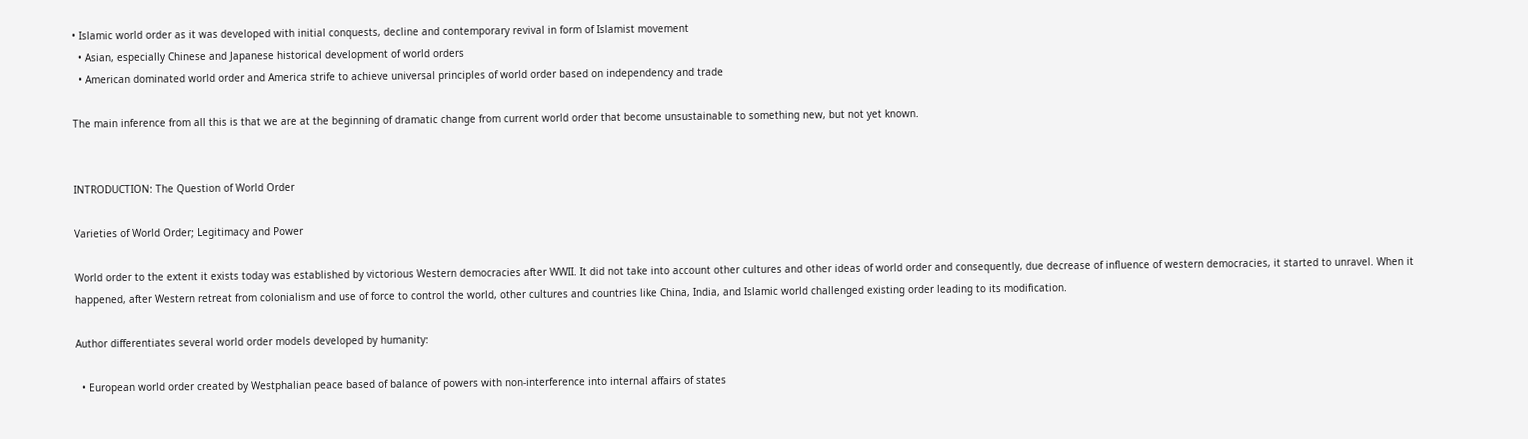• Islamic world order as it was developed with initial conquests, decline and contemporary revival in form of Islamist movement
  • Asian, especially Chinese and Japanese historical development of world orders
  • American dominated world order and America strife to achieve universal principles of world order based on independency and trade

The main inference from all this is that we are at the beginning of dramatic change from current world order that become unsustainable to something new, but not yet known.


INTRODUCTION: The Question of World Order

Varieties of World Order; Legitimacy and Power

World order to the extent it exists today was established by victorious Western democracies after WWII. It did not take into account other cultures and other ideas of world order and consequently, due decrease of influence of western democracies, it started to unravel. When it happened, after Western retreat from colonialism and use of force to control the world, other cultures and countries like China, India, and Islamic world challenged existing order leading to its modification.

Author differentiates several world order models developed by humanity:

  • European world order created by Westphalian peace based of balance of powers with non-interference into internal affairs of states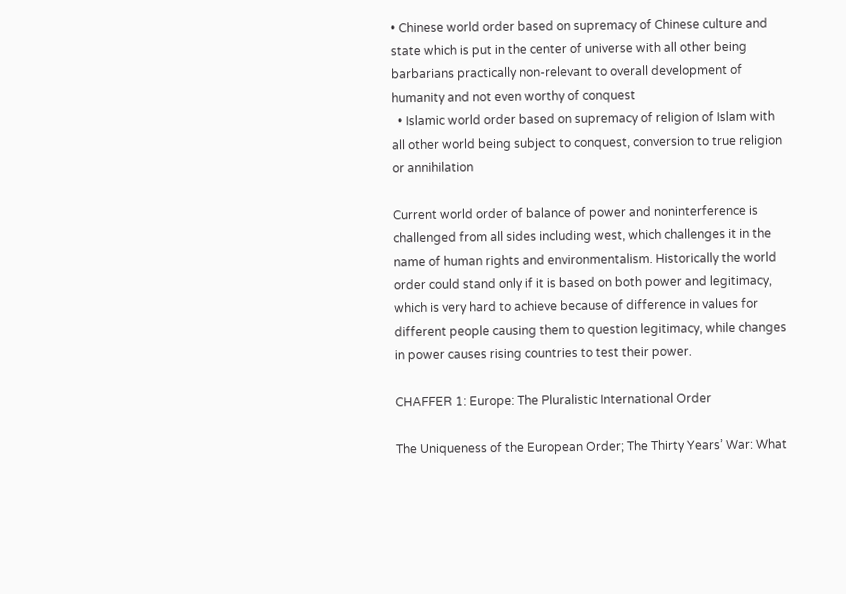• Chinese world order based on supremacy of Chinese culture and state which is put in the center of universe with all other being barbarians practically non-relevant to overall development of humanity and not even worthy of conquest
  • Islamic world order based on supremacy of religion of Islam with all other world being subject to conquest, conversion to true religion or annihilation

Current world order of balance of power and noninterference is challenged from all sides including west, which challenges it in the name of human rights and environmentalism. Historically the world order could stand only if it is based on both power and legitimacy, which is very hard to achieve because of difference in values for different people causing them to question legitimacy, while changes in power causes rising countries to test their power.

CHAFFER 1: Europe: The Pluralistic International Order

The Uniqueness of the European Order; The Thirty Years’ War: What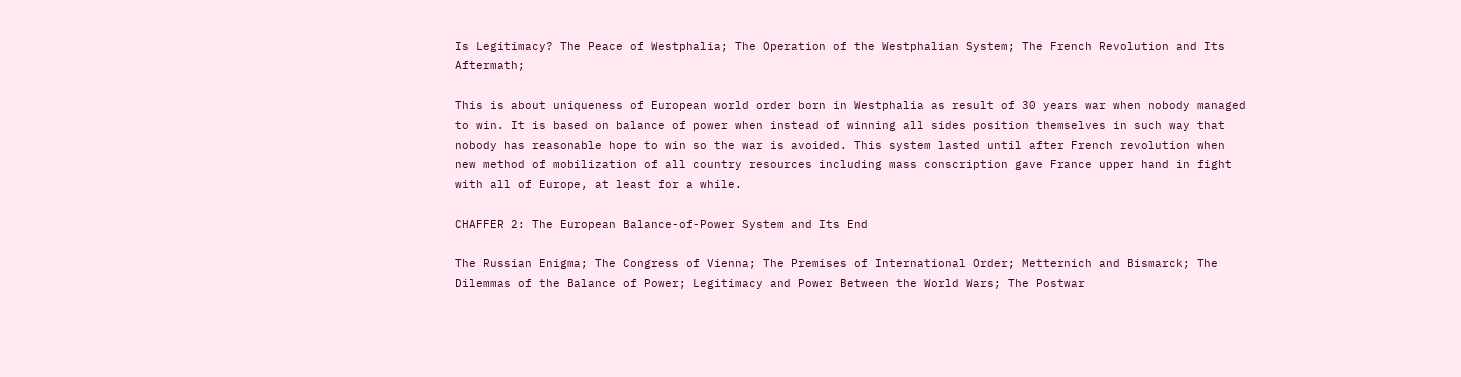Is Legitimacy? The Peace of Westphalia; The Operation of the Westphalian System; The French Revolution and Its Aftermath;

This is about uniqueness of European world order born in Westphalia as result of 30 years war when nobody managed to win. It is based on balance of power when instead of winning all sides position themselves in such way that nobody has reasonable hope to win so the war is avoided. This system lasted until after French revolution when new method of mobilization of all country resources including mass conscription gave France upper hand in fight with all of Europe, at least for a while.

CHAFFER 2: The European Balance-of-Power System and Its End

The Russian Enigma; The Congress of Vienna; The Premises of International Order; Metternich and Bismarck; The Dilemmas of the Balance of Power; Legitimacy and Power Between the World Wars; The Postwar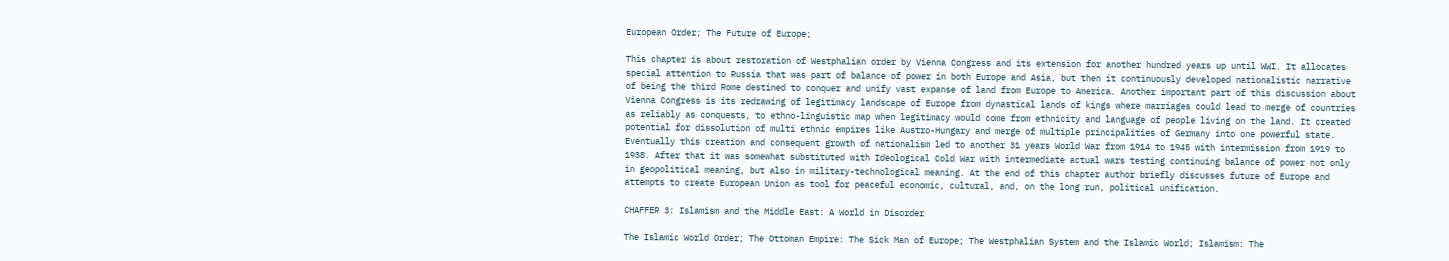European Order; The Future of Europe;

This chapter is about restoration of Westphalian order by Vienna Congress and its extension for another hundred years up until WWI. It allocates special attention to Russia that was part of balance of power in both Europe and Asia, but then it continuously developed nationalistic narrative of being the third Rome destined to conquer and unify vast expanse of land from Europe to America. Another important part of this discussion about Vienna Congress is its redrawing of legitimacy landscape of Europe from dynastical lands of kings where marriages could lead to merge of countries as reliably as conquests, to ethno-linguistic map when legitimacy would come from ethnicity and language of people living on the land. It created potential for dissolution of multi ethnic empires like Austro-Hungary and merge of multiple principalities of Germany into one powerful state. Eventually this creation and consequent growth of nationalism led to another 31 years World War from 1914 to 1945 with intermission from 1919 to 1938. After that it was somewhat substituted with Ideological Cold War with intermediate actual wars testing continuing balance of power not only in geopolitical meaning, but also in military-technological meaning. At the end of this chapter author briefly discusses future of Europe and attempts to create European Union as tool for peaceful economic, cultural, and, on the long run, political unification.

CHAFFER 3: Islamism and the Middle East: A World in Disorder

The Islamic World Order; The Ottoman Empire: The Sick Man of Europe; The Westphalian System and the Islamic World; Islamism: The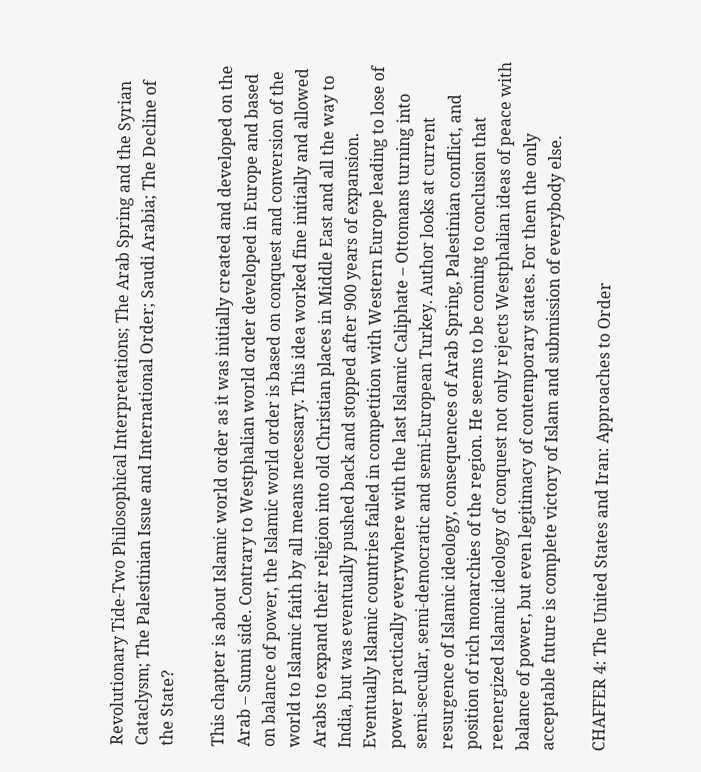Revolutionary Tide-Two Philosophical Interpretations; The Arab Spring and the Syrian Cataclysm; The Palestinian Issue and International Order; Saudi Arabia; The Decline of the State?

This chapter is about Islamic world order as it was initially created and developed on the Arab – Sunni side. Contrary to Westphalian world order developed in Europe and based on balance of power, the Islamic world order is based on conquest and conversion of the world to Islamic faith by all means necessary. This idea worked fine initially and allowed Arabs to expand their religion into old Christian places in Middle East and all the way to India, but was eventually pushed back and stopped after 900 years of expansion. Eventually Islamic countries failed in competition with Western Europe leading to lose of power practically everywhere with the last Islamic Caliphate – Ottomans turning into semi-secular, semi-democratic and semi-European Turkey. Author looks at current resurgence of Islamic ideology, consequences of Arab Spring, Palestinian conflict, and position of rich monarchies of the region. He seems to be coming to conclusion that reenergized Islamic ideology of conquest not only rejects Westphalian ideas of peace with balance of power, but even legitimacy of contemporary states. For them the only acceptable future is complete victory of Islam and submission of everybody else.

CHAFFER 4: The United States and Iran: Approaches to Order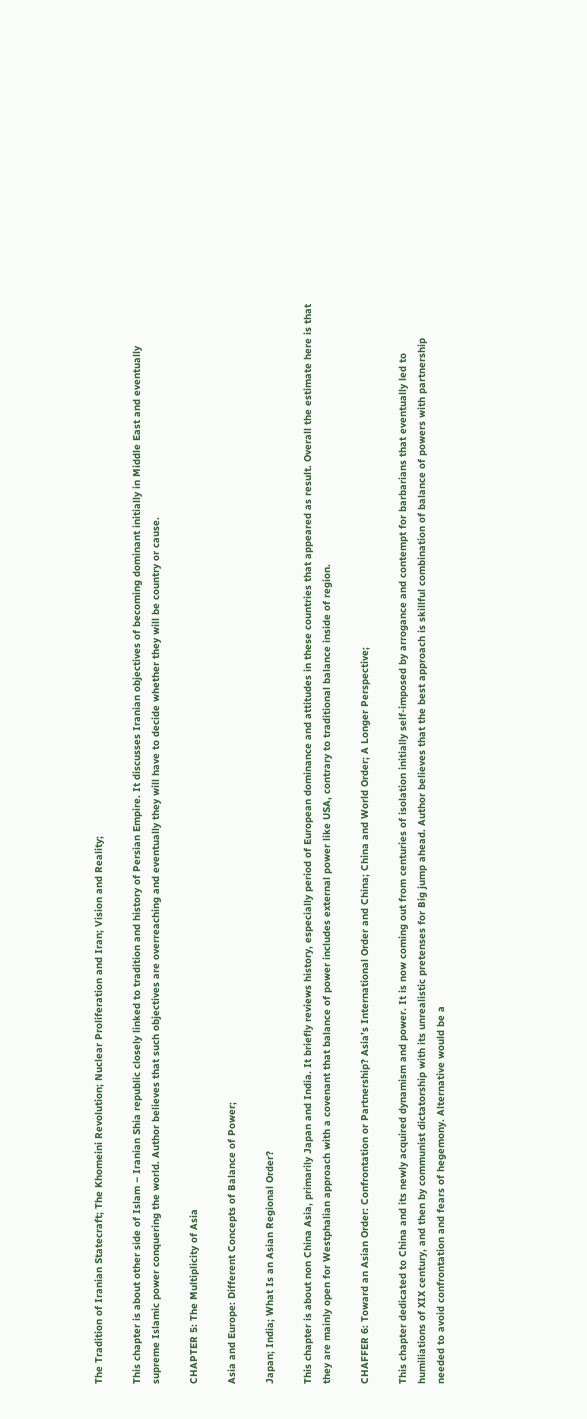The Tradition of Iranian Statecraft; The Khomeini Revolution; Nuclear Proliferation and Iran; Vision and Reality;

This chapter is about other side of Islam – Iranian Shia republic closely linked to tradition and history of Persian Empire. It discusses Iranian objectives of becoming dominant initially in Middle East and eventually supreme Islamic power conquering the world. Author believes that such objectives are overreaching and eventually they will have to decide whether they will be country or cause.

CHAPTER 5: The Multiplicity of Asia

Asia and Europe: Different Concepts of Balance of Power;

Japan; India; What Is an Asian Regional Order?

This chapter is about non China Asia, primarily Japan and India. It briefly reviews history, especially period of European dominance and attitudes in these countries that appeared as result. Overall the estimate here is that they are mainly open for Westphalian approach with a covenant that balance of power includes external power like USA, contrary to traditional balance inside of region.

CHAFFER 6: Toward an Asian Order: Confrontation or Partnership? Asia’s International Order and China; China and World Order; A Longer Perspective;

This chapter dedicated to China and its newly acquired dynamism and power. It is now coming out from centuries of isolation initially self-imposed by arrogance and contempt for barbarians that eventually led to humiliations of XIX century, and then by communist dictatorship with its unrealistic pretenses for Big jump ahead. Author believes that the best approach is skillful combination of balance of powers with partnership needed to avoid confrontation and fears of hegemony. Alternative would be a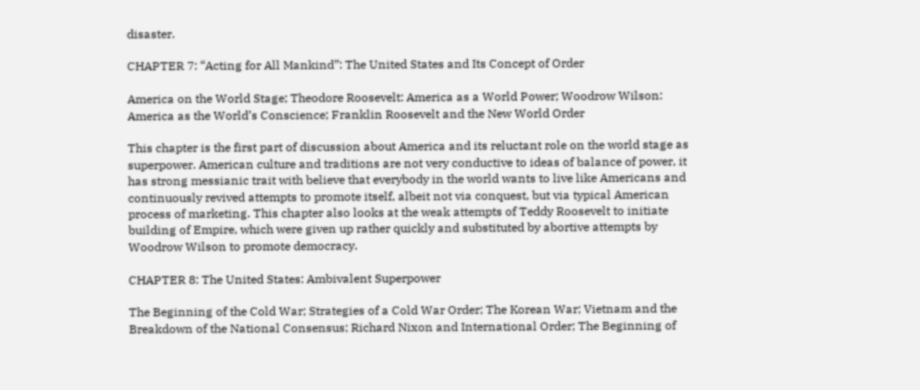disaster.

CHAPTER 7: “Acting for All Mankind”: The United States and Its Concept of Order

America on the World Stage; Theodore Roosevelt: America as a World Power; Woodrow Wilson: America as the World’s Conscience; Franklin Roosevelt and the New World Order

This chapter is the first part of discussion about America and its reluctant role on the world stage as superpower. American culture and traditions are not very conductive to ideas of balance of power, it has strong messianic trait with believe that everybody in the world wants to live like Americans and continuously revived attempts to promote itself, albeit not via conquest, but via typical American process of marketing. This chapter also looks at the weak attempts of Teddy Roosevelt to initiate building of Empire, which were given up rather quickly and substituted by abortive attempts by Woodrow Wilson to promote democracy.

CHAPTER 8: The United States: Ambivalent Superpower

The Beginning of the Cold War; Strategies of a Cold War Order; The Korean War; Vietnam and the Breakdown of the National Consensus; Richard Nixon and International Order; The Beginning of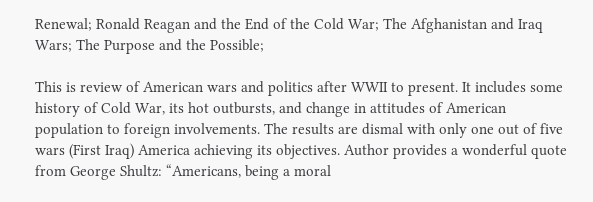Renewal; Ronald Reagan and the End of the Cold War; The Afghanistan and Iraq Wars; The Purpose and the Possible;

This is review of American wars and politics after WWII to present. It includes some history of Cold War, its hot outbursts, and change in attitudes of American population to foreign involvements. The results are dismal with only one out of five wars (First Iraq) America achieving its objectives. Author provides a wonderful quote from George Shultz: “Americans, being a moral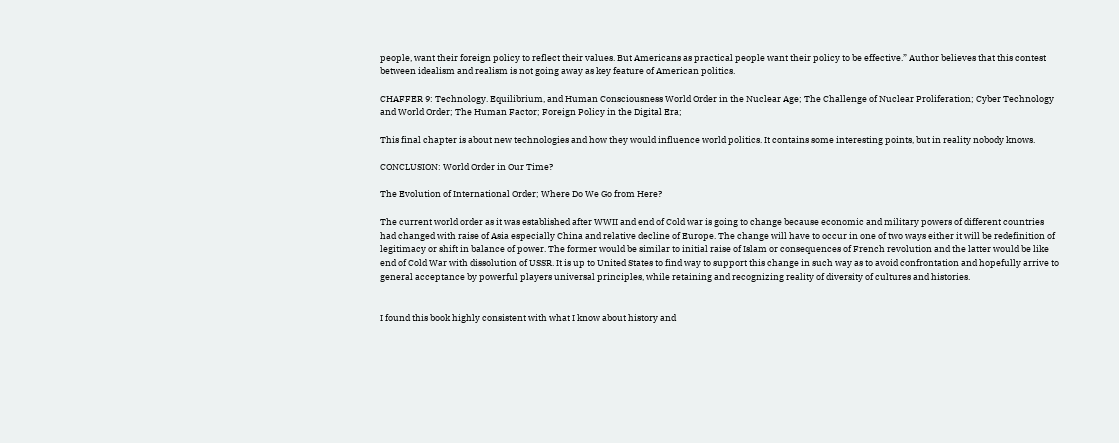people, want their foreign policy to reflect their values. But Americans as practical people want their policy to be effective.” Author believes that this contest between idealism and realism is not going away as key feature of American politics.

CHAFFER 9: Technology. Equilibrium, and Human Consciousness World Order in the Nuclear Age; The Challenge of Nuclear Proliferation; Cyber Technology and World Order; The Human Factor; Foreign Policy in the Digital Era;

This final chapter is about new technologies and how they would influence world politics. It contains some interesting points, but in reality nobody knows.

CONCLUSION: World Order in Our Time?

The Evolution of International Order; Where Do We Go from Here?

The current world order as it was established after WWII and end of Cold war is going to change because economic and military powers of different countries had changed with raise of Asia especially China and relative decline of Europe. The change will have to occur in one of two ways either it will be redefinition of legitimacy or shift in balance of power. The former would be similar to initial raise of Islam or consequences of French revolution and the latter would be like end of Cold War with dissolution of USSR. It is up to United States to find way to support this change in such way as to avoid confrontation and hopefully arrive to general acceptance by powerful players universal principles, while retaining and recognizing reality of diversity of cultures and histories.


I found this book highly consistent with what I know about history and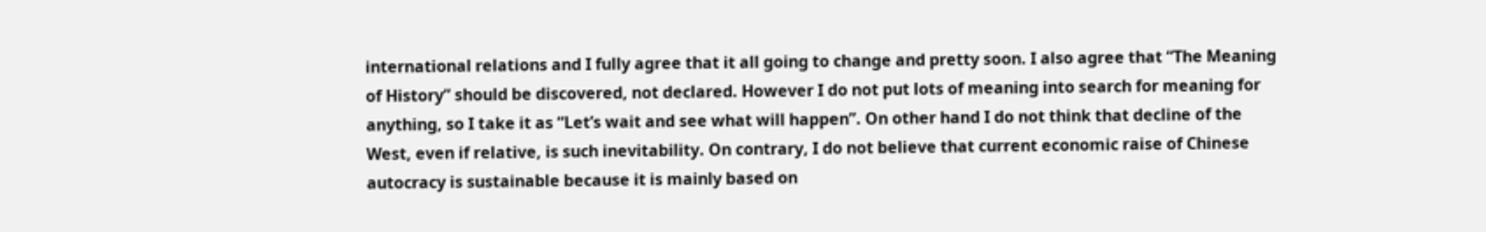international relations and I fully agree that it all going to change and pretty soon. I also agree that “The Meaning of History” should be discovered, not declared. However I do not put lots of meaning into search for meaning for anything, so I take it as “Let’s wait and see what will happen”. On other hand I do not think that decline of the West, even if relative, is such inevitability. On contrary, I do not believe that current economic raise of Chinese autocracy is sustainable because it is mainly based on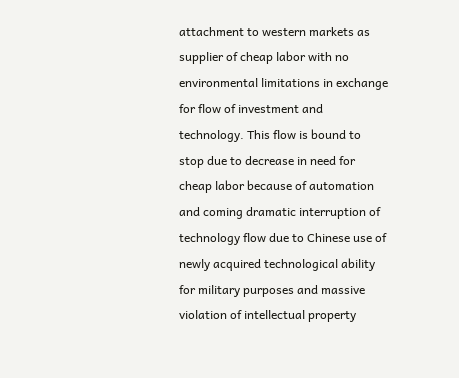attachment to western markets as supplier of cheap labor with no environmental limitations in exchange for flow of investment and technology. This flow is bound to stop due to decrease in need for cheap labor because of automation and coming dramatic interruption of technology flow due to Chinese use of newly acquired technological ability for military purposes and massive violation of intellectual property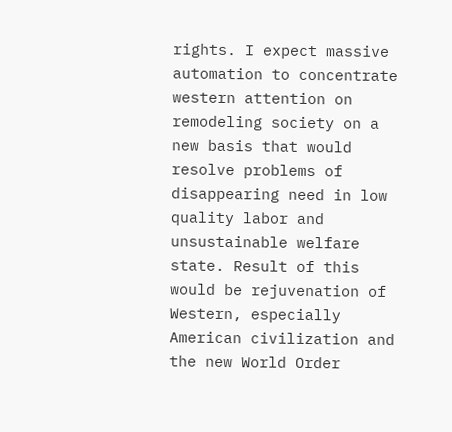rights. I expect massive automation to concentrate western attention on remodeling society on a new basis that would resolve problems of disappearing need in low quality labor and unsustainable welfare state. Result of this would be rejuvenation of Western, especially American civilization and the new World Order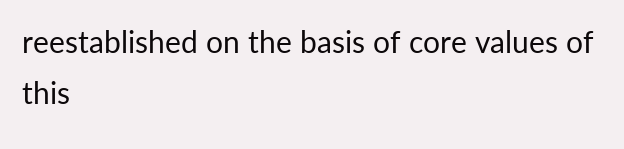reestablished on the basis of core values of this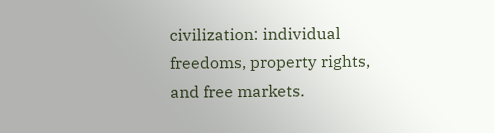civilization: individual freedoms, property rights, and free markets.